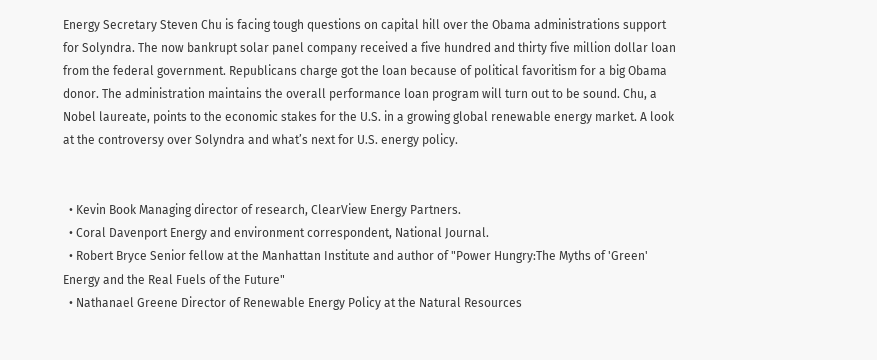Energy Secretary Steven Chu is facing tough questions on capital hill over the Obama administrations support for Solyndra. The now bankrupt solar panel company received a five hundred and thirty five million dollar loan from the federal government. Republicans charge got the loan because of political favoritism for a big Obama donor. The administration maintains the overall performance loan program will turn out to be sound. Chu, a Nobel laureate, points to the economic stakes for the U.S. in a growing global renewable energy market. A look at the controversy over Solyndra and what’s next for U.S. energy policy.


  • Kevin Book Managing director of research, ClearView Energy Partners.
  • Coral Davenport Energy and environment correspondent, National Journal.
  • Robert Bryce Senior fellow at the Manhattan Institute and author of "Power Hungry:The Myths of 'Green' Energy and the Real Fuels of the Future"
  • Nathanael Greene Director of Renewable Energy Policy at the Natural Resources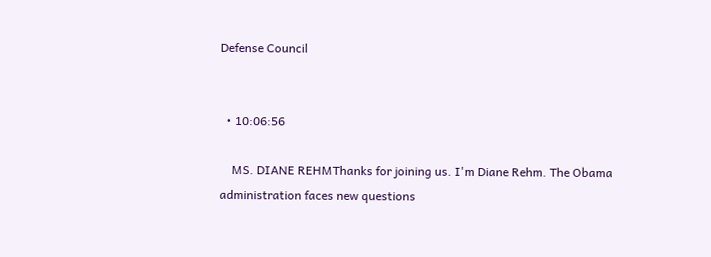Defense Council


  • 10:06:56

    MS. DIANE REHMThanks for joining us. I'm Diane Rehm. The Obama administration faces new questions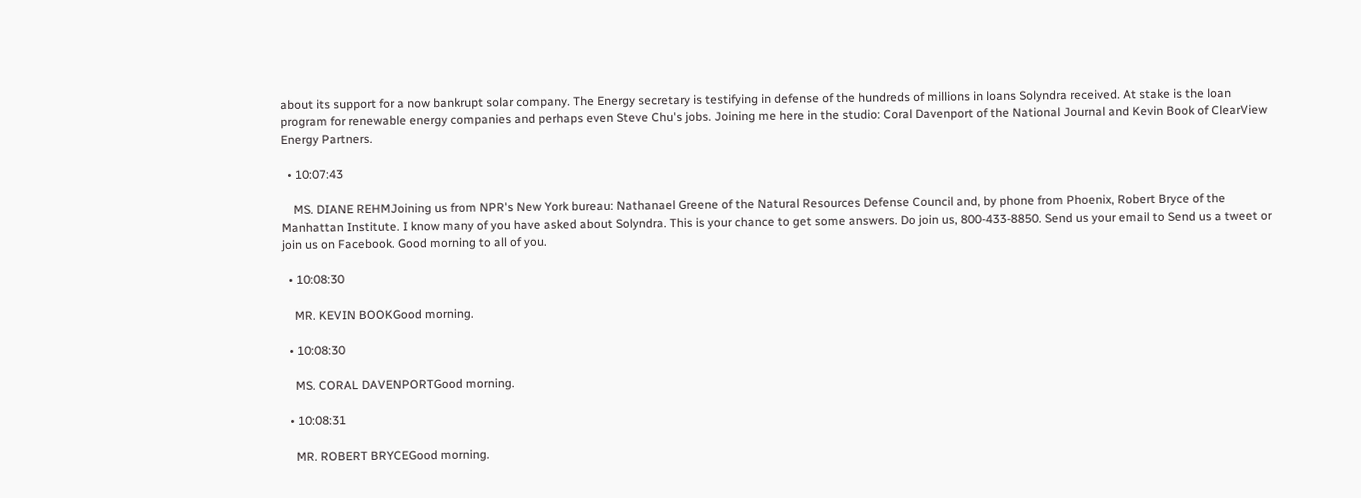about its support for a now bankrupt solar company. The Energy secretary is testifying in defense of the hundreds of millions in loans Solyndra received. At stake is the loan program for renewable energy companies and perhaps even Steve Chu's jobs. Joining me here in the studio: Coral Davenport of the National Journal and Kevin Book of ClearView Energy Partners.

  • 10:07:43

    MS. DIANE REHMJoining us from NPR's New York bureau: Nathanael Greene of the Natural Resources Defense Council and, by phone from Phoenix, Robert Bryce of the Manhattan Institute. I know many of you have asked about Solyndra. This is your chance to get some answers. Do join us, 800-433-8850. Send us your email to Send us a tweet or join us on Facebook. Good morning to all of you.

  • 10:08:30

    MR. KEVIN BOOKGood morning.

  • 10:08:30

    MS. CORAL DAVENPORTGood morning.

  • 10:08:31

    MR. ROBERT BRYCEGood morning.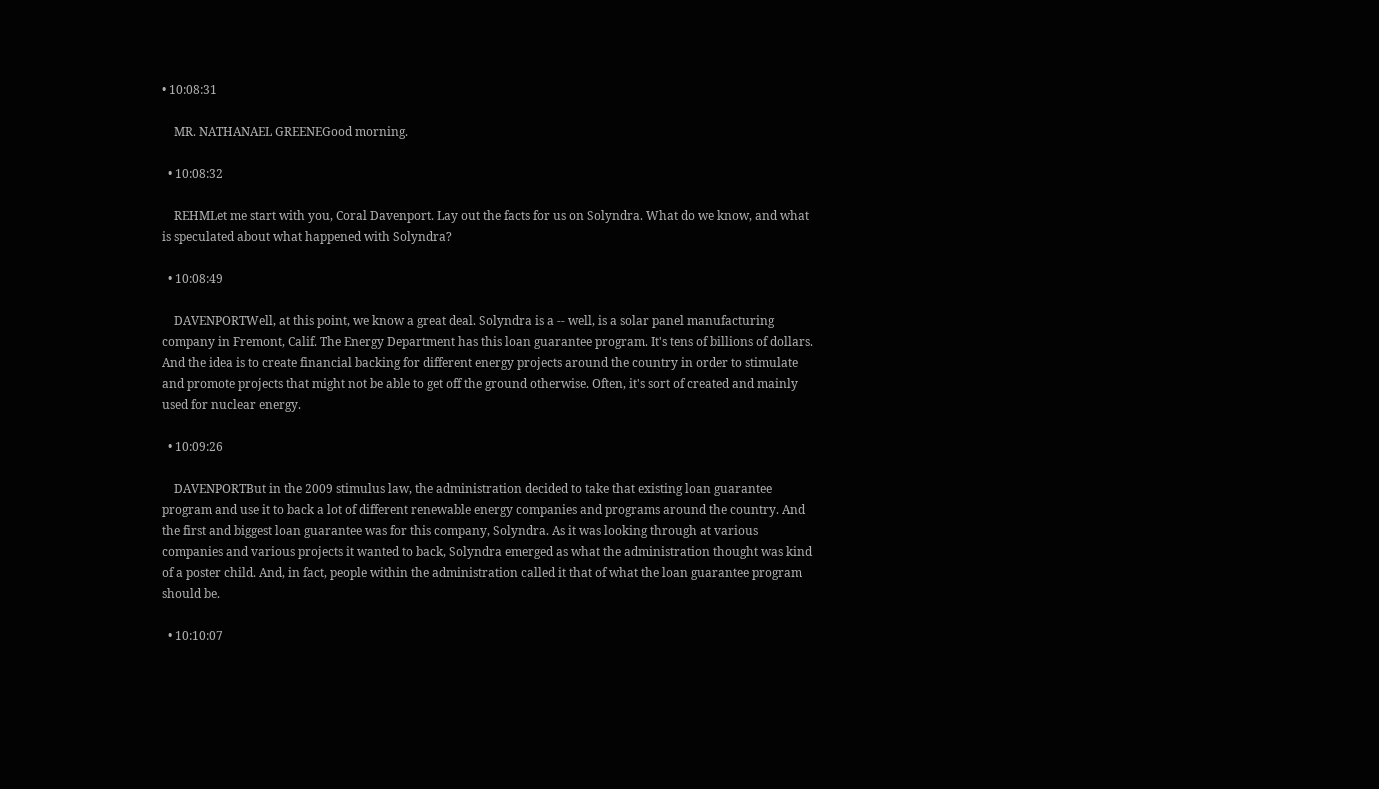• 10:08:31

    MR. NATHANAEL GREENEGood morning.

  • 10:08:32

    REHMLet me start with you, Coral Davenport. Lay out the facts for us on Solyndra. What do we know, and what is speculated about what happened with Solyndra?

  • 10:08:49

    DAVENPORTWell, at this point, we know a great deal. Solyndra is a -- well, is a solar panel manufacturing company in Fremont, Calif. The Energy Department has this loan guarantee program. It's tens of billions of dollars. And the idea is to create financial backing for different energy projects around the country in order to stimulate and promote projects that might not be able to get off the ground otherwise. Often, it's sort of created and mainly used for nuclear energy.

  • 10:09:26

    DAVENPORTBut in the 2009 stimulus law, the administration decided to take that existing loan guarantee program and use it to back a lot of different renewable energy companies and programs around the country. And the first and biggest loan guarantee was for this company, Solyndra. As it was looking through at various companies and various projects it wanted to back, Solyndra emerged as what the administration thought was kind of a poster child. And, in fact, people within the administration called it that of what the loan guarantee program should be.

  • 10:10:07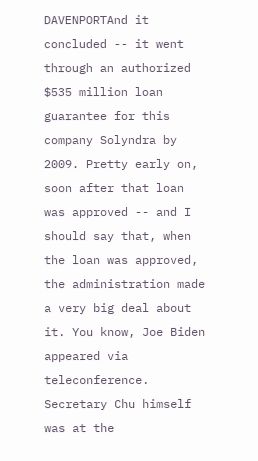DAVENPORTAnd it concluded -- it went through an authorized $535 million loan guarantee for this company Solyndra by 2009. Pretty early on, soon after that loan was approved -- and I should say that, when the loan was approved, the administration made a very big deal about it. You know, Joe Biden appeared via teleconference. Secretary Chu himself was at the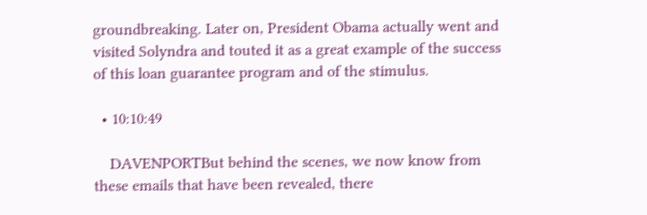groundbreaking. Later on, President Obama actually went and visited Solyndra and touted it as a great example of the success of this loan guarantee program and of the stimulus.

  • 10:10:49

    DAVENPORTBut behind the scenes, we now know from these emails that have been revealed, there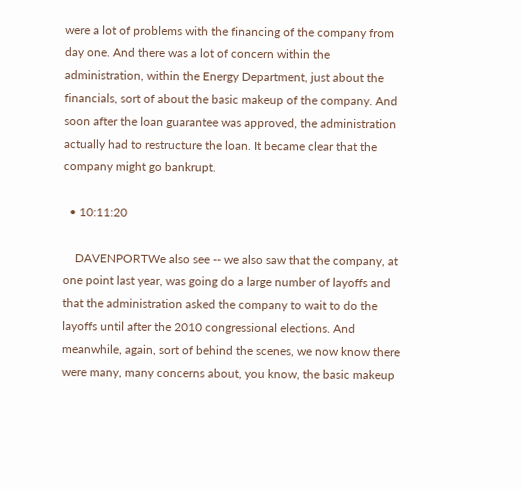were a lot of problems with the financing of the company from day one. And there was a lot of concern within the administration, within the Energy Department, just about the financials, sort of about the basic makeup of the company. And soon after the loan guarantee was approved, the administration actually had to restructure the loan. It became clear that the company might go bankrupt.

  • 10:11:20

    DAVENPORTWe also see -- we also saw that the company, at one point last year, was going do a large number of layoffs and that the administration asked the company to wait to do the layoffs until after the 2010 congressional elections. And meanwhile, again, sort of behind the scenes, we now know there were many, many concerns about, you know, the basic makeup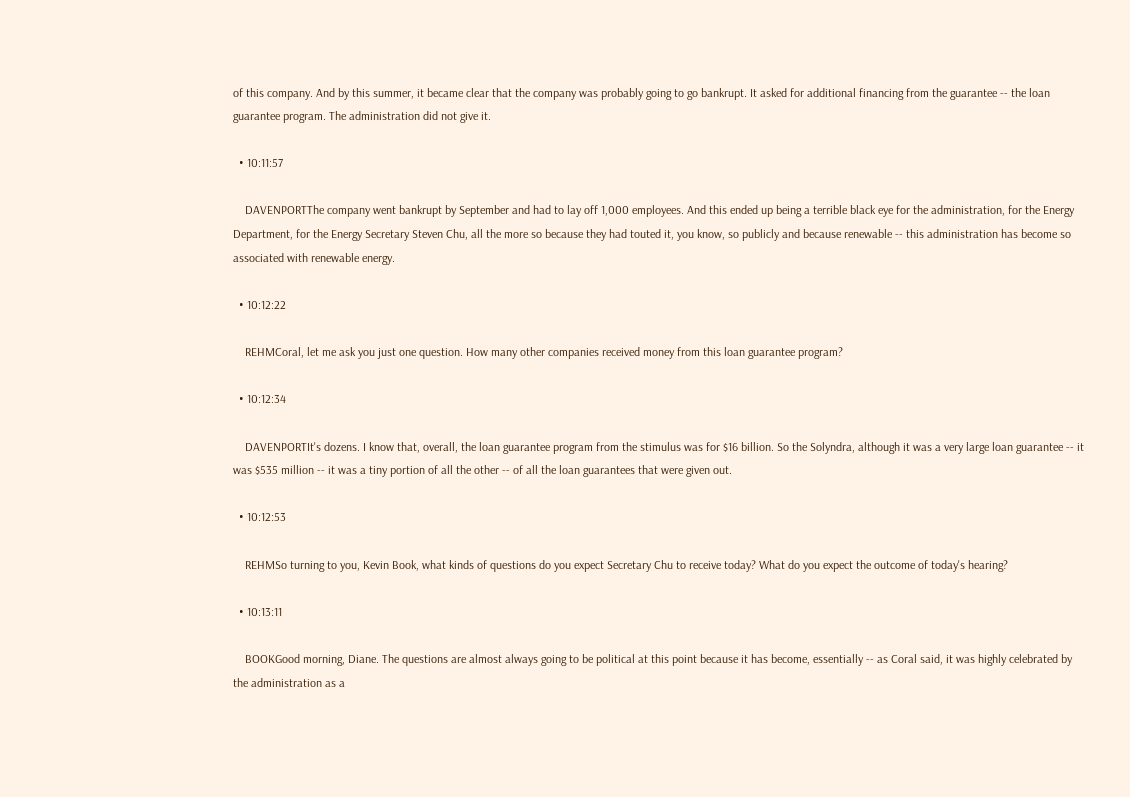of this company. And by this summer, it became clear that the company was probably going to go bankrupt. It asked for additional financing from the guarantee -- the loan guarantee program. The administration did not give it.

  • 10:11:57

    DAVENPORTThe company went bankrupt by September and had to lay off 1,000 employees. And this ended up being a terrible black eye for the administration, for the Energy Department, for the Energy Secretary Steven Chu, all the more so because they had touted it, you know, so publicly and because renewable -- this administration has become so associated with renewable energy.

  • 10:12:22

    REHMCoral, let me ask you just one question. How many other companies received money from this loan guarantee program?

  • 10:12:34

    DAVENPORTIt's dozens. I know that, overall, the loan guarantee program from the stimulus was for $16 billion. So the Solyndra, although it was a very large loan guarantee -- it was $535 million -- it was a tiny portion of all the other -- of all the loan guarantees that were given out.

  • 10:12:53

    REHMSo turning to you, Kevin Book, what kinds of questions do you expect Secretary Chu to receive today? What do you expect the outcome of today's hearing?

  • 10:13:11

    BOOKGood morning, Diane. The questions are almost always going to be political at this point because it has become, essentially -- as Coral said, it was highly celebrated by the administration as a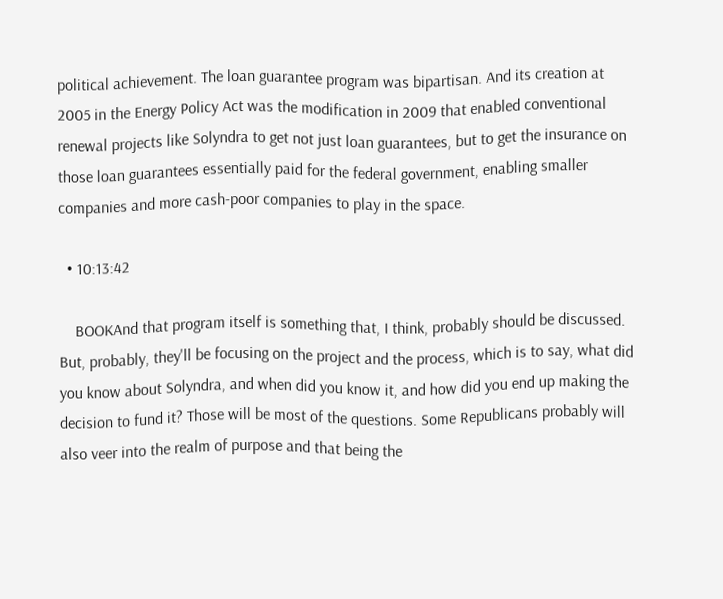political achievement. The loan guarantee program was bipartisan. And its creation at 2005 in the Energy Policy Act was the modification in 2009 that enabled conventional renewal projects like Solyndra to get not just loan guarantees, but to get the insurance on those loan guarantees essentially paid for the federal government, enabling smaller companies and more cash-poor companies to play in the space.

  • 10:13:42

    BOOKAnd that program itself is something that, I think, probably should be discussed. But, probably, they'll be focusing on the project and the process, which is to say, what did you know about Solyndra, and when did you know it, and how did you end up making the decision to fund it? Those will be most of the questions. Some Republicans probably will also veer into the realm of purpose and that being the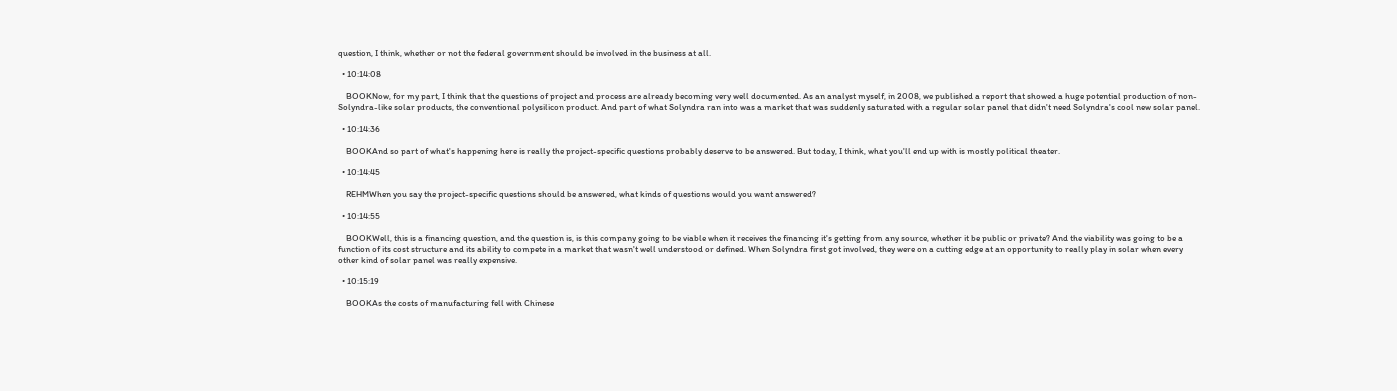question, I think, whether or not the federal government should be involved in the business at all.

  • 10:14:08

    BOOKNow, for my part, I think that the questions of project and process are already becoming very well documented. As an analyst myself, in 2008, we published a report that showed a huge potential production of non-Solyndra-like solar products, the conventional polysilicon product. And part of what Solyndra ran into was a market that was suddenly saturated with a regular solar panel that didn't need Solyndra's cool new solar panel.

  • 10:14:36

    BOOKAnd so part of what's happening here is really the project-specific questions probably deserve to be answered. But today, I think, what you'll end up with is mostly political theater.

  • 10:14:45

    REHMWhen you say the project-specific questions should be answered, what kinds of questions would you want answered?

  • 10:14:55

    BOOKWell, this is a financing question, and the question is, is this company going to be viable when it receives the financing it's getting from any source, whether it be public or private? And the viability was going to be a function of its cost structure and its ability to compete in a market that wasn't well understood or defined. When Solyndra first got involved, they were on a cutting edge at an opportunity to really play in solar when every other kind of solar panel was really expensive.

  • 10:15:19

    BOOKAs the costs of manufacturing fell with Chinese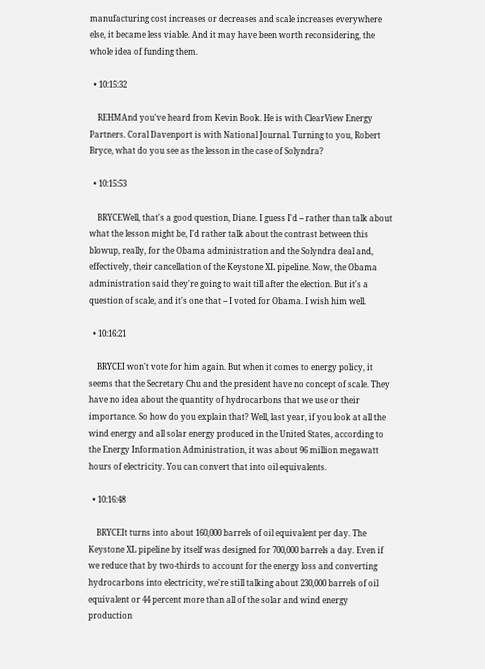manufacturing cost increases or decreases and scale increases everywhere else, it became less viable. And it may have been worth reconsidering, the whole idea of funding them.

  • 10:15:32

    REHMAnd you've heard from Kevin Book. He is with ClearView Energy Partners. Coral Davenport is with National Journal. Turning to you, Robert Bryce, what do you see as the lesson in the case of Solyndra?

  • 10:15:53

    BRYCEWell, that's a good question, Diane. I guess I'd -- rather than talk about what the lesson might be, I'd rather talk about the contrast between this blowup, really, for the Obama administration and the Solyndra deal and, effectively, their cancellation of the Keystone XL pipeline. Now, the Obama administration said they're going to wait till after the election. But it's a question of scale, and it's one that -- I voted for Obama. I wish him well.

  • 10:16:21

    BRYCEI won't vote for him again. But when it comes to energy policy, it seems that the Secretary Chu and the president have no concept of scale. They have no idea about the quantity of hydrocarbons that we use or their importance. So how do you explain that? Well, last year, if you look at all the wind energy and all solar energy produced in the United States, according to the Energy Information Administration, it was about 96 million megawatt hours of electricity. You can convert that into oil equivalents.

  • 10:16:48

    BRYCEIt turns into about 160,000 barrels of oil equivalent per day. The Keystone XL pipeline by itself was designed for 700,000 barrels a day. Even if we reduce that by two-thirds to account for the energy loss and converting hydrocarbons into electricity, we're still talking about 230,000 barrels of oil equivalent or 44 percent more than all of the solar and wind energy production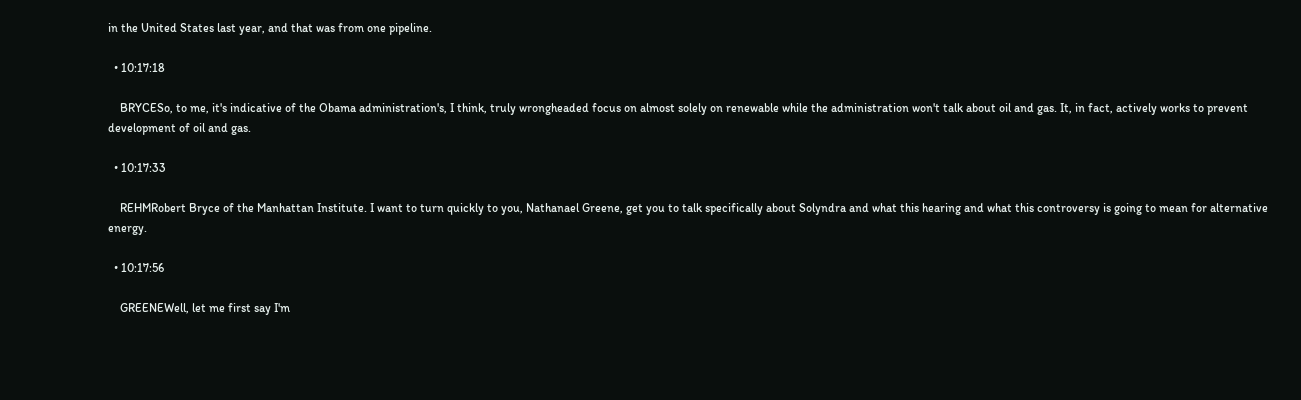in the United States last year, and that was from one pipeline.

  • 10:17:18

    BRYCESo, to me, it's indicative of the Obama administration's, I think, truly wrongheaded focus on almost solely on renewable while the administration won't talk about oil and gas. It, in fact, actively works to prevent development of oil and gas.

  • 10:17:33

    REHMRobert Bryce of the Manhattan Institute. I want to turn quickly to you, Nathanael Greene, get you to talk specifically about Solyndra and what this hearing and what this controversy is going to mean for alternative energy.

  • 10:17:56

    GREENEWell, let me first say I'm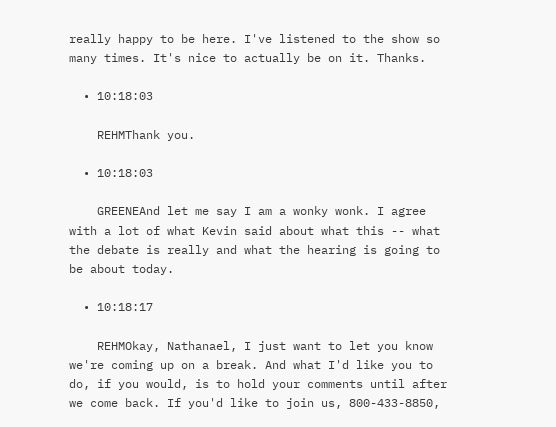really happy to be here. I've listened to the show so many times. It's nice to actually be on it. Thanks.

  • 10:18:03

    REHMThank you.

  • 10:18:03

    GREENEAnd let me say I am a wonky wonk. I agree with a lot of what Kevin said about what this -- what the debate is really and what the hearing is going to be about today.

  • 10:18:17

    REHMOkay, Nathanael, I just want to let you know we're coming up on a break. And what I'd like you to do, if you would, is to hold your comments until after we come back. If you'd like to join us, 800-433-8850,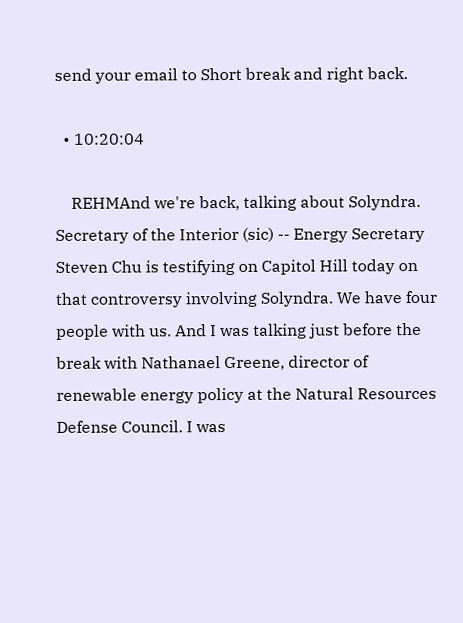send your email to Short break and right back.

  • 10:20:04

    REHMAnd we're back, talking about Solyndra. Secretary of the Interior (sic) -- Energy Secretary Steven Chu is testifying on Capitol Hill today on that controversy involving Solyndra. We have four people with us. And I was talking just before the break with Nathanael Greene, director of renewable energy policy at the Natural Resources Defense Council. I was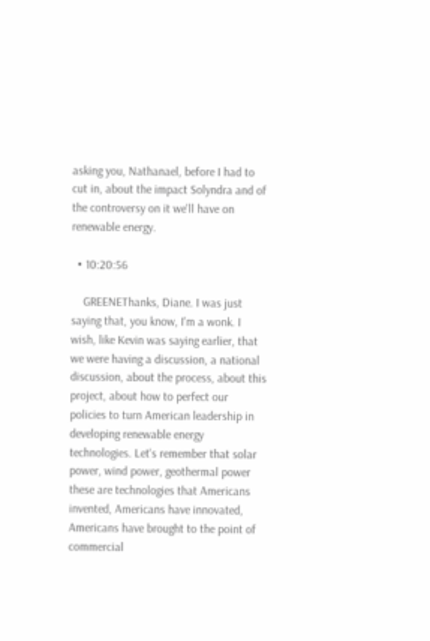asking you, Nathanael, before I had to cut in, about the impact Solyndra and of the controversy on it we'll have on renewable energy.

  • 10:20:56

    GREENEThanks, Diane. I was just saying that, you know, I'm a wonk. I wish, like Kevin was saying earlier, that we were having a discussion, a national discussion, about the process, about this project, about how to perfect our policies to turn American leadership in developing renewable energy technologies. Let's remember that solar power, wind power, geothermal power these are technologies that Americans invented, Americans have innovated, Americans have brought to the point of commercial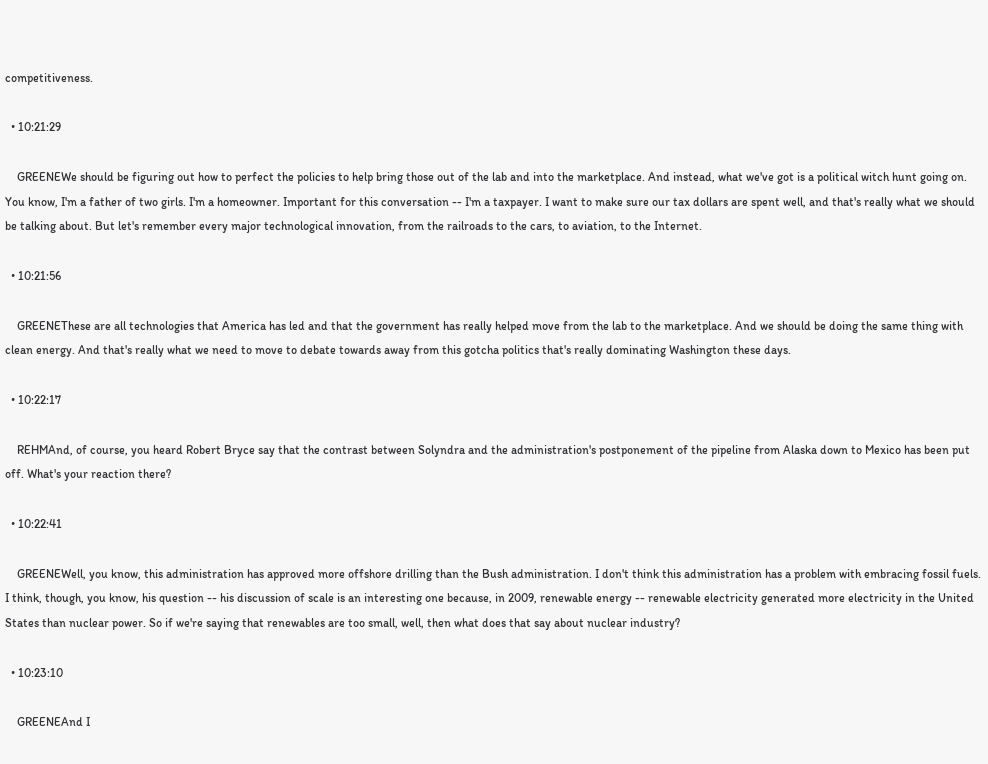competitiveness.

  • 10:21:29

    GREENEWe should be figuring out how to perfect the policies to help bring those out of the lab and into the marketplace. And instead, what we've got is a political witch hunt going on. You know, I'm a father of two girls. I'm a homeowner. Important for this conversation -- I'm a taxpayer. I want to make sure our tax dollars are spent well, and that's really what we should be talking about. But let's remember every major technological innovation, from the railroads to the cars, to aviation, to the Internet.

  • 10:21:56

    GREENEThese are all technologies that America has led and that the government has really helped move from the lab to the marketplace. And we should be doing the same thing with clean energy. And that's really what we need to move to debate towards away from this gotcha politics that's really dominating Washington these days.

  • 10:22:17

    REHMAnd, of course, you heard Robert Bryce say that the contrast between Solyndra and the administration's postponement of the pipeline from Alaska down to Mexico has been put off. What's your reaction there?

  • 10:22:41

    GREENEWell, you know, this administration has approved more offshore drilling than the Bush administration. I don't think this administration has a problem with embracing fossil fuels. I think, though, you know, his question -- his discussion of scale is an interesting one because, in 2009, renewable energy -- renewable electricity generated more electricity in the United States than nuclear power. So if we're saying that renewables are too small, well, then what does that say about nuclear industry?

  • 10:23:10

    GREENEAnd I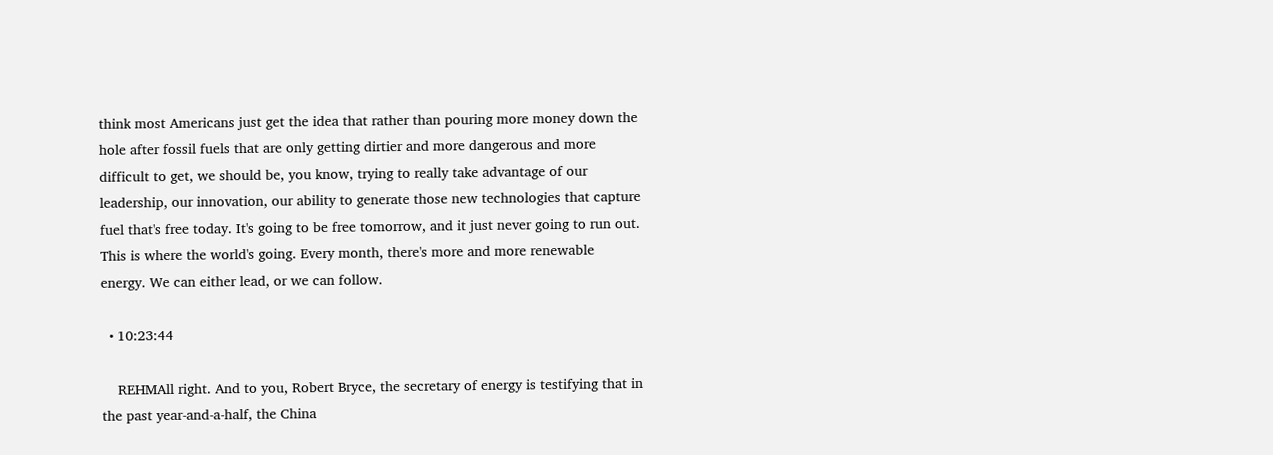think most Americans just get the idea that rather than pouring more money down the hole after fossil fuels that are only getting dirtier and more dangerous and more difficult to get, we should be, you know, trying to really take advantage of our leadership, our innovation, our ability to generate those new technologies that capture fuel that's free today. It's going to be free tomorrow, and it just never going to run out. This is where the world's going. Every month, there's more and more renewable energy. We can either lead, or we can follow.

  • 10:23:44

    REHMAll right. And to you, Robert Bryce, the secretary of energy is testifying that in the past year-and-a-half, the China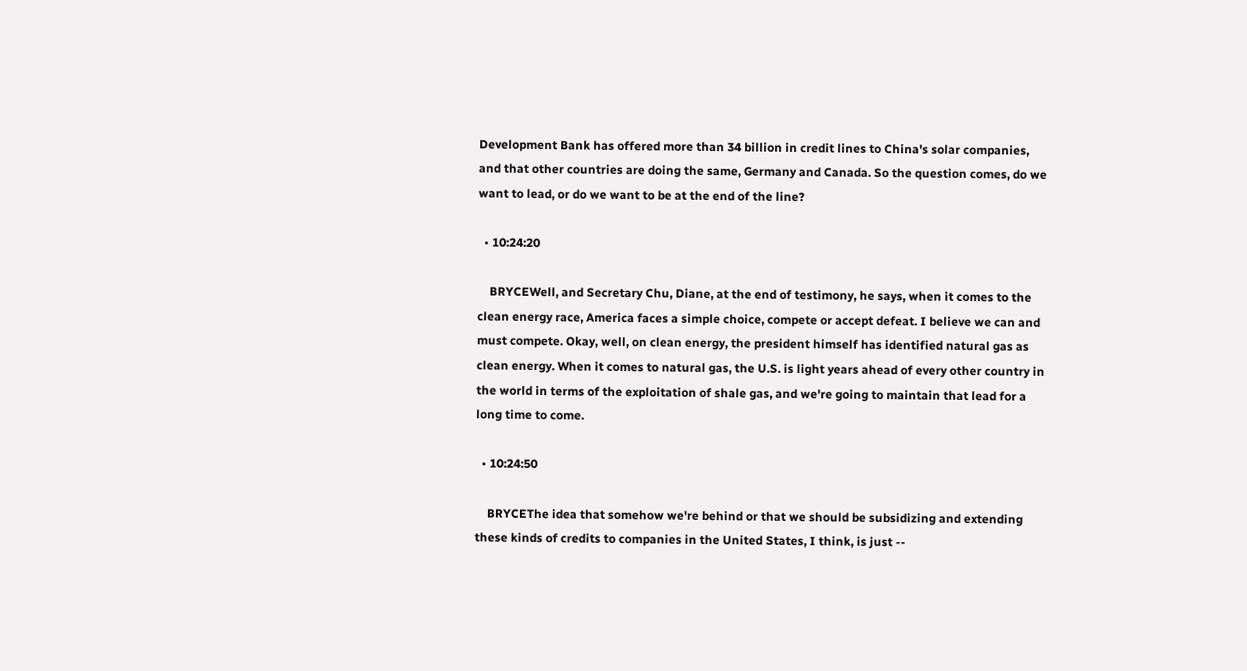Development Bank has offered more than 34 billion in credit lines to China's solar companies, and that other countries are doing the same, Germany and Canada. So the question comes, do we want to lead, or do we want to be at the end of the line?

  • 10:24:20

    BRYCEWell, and Secretary Chu, Diane, at the end of testimony, he says, when it comes to the clean energy race, America faces a simple choice, compete or accept defeat. I believe we can and must compete. Okay, well, on clean energy, the president himself has identified natural gas as clean energy. When it comes to natural gas, the U.S. is light years ahead of every other country in the world in terms of the exploitation of shale gas, and we're going to maintain that lead for a long time to come.

  • 10:24:50

    BRYCEThe idea that somehow we're behind or that we should be subsidizing and extending these kinds of credits to companies in the United States, I think, is just --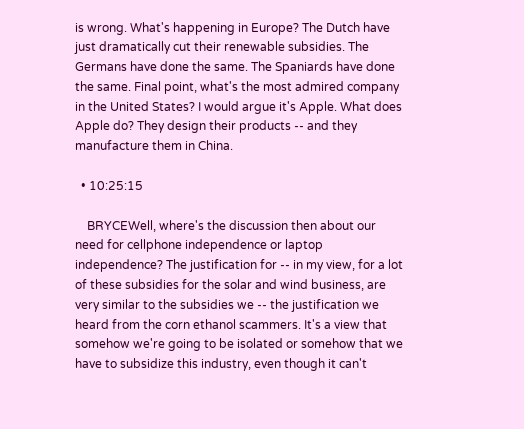is wrong. What's happening in Europe? The Dutch have just dramatically cut their renewable subsidies. The Germans have done the same. The Spaniards have done the same. Final point, what's the most admired company in the United States? I would argue it's Apple. What does Apple do? They design their products -- and they manufacture them in China.

  • 10:25:15

    BRYCEWell, where's the discussion then about our need for cellphone independence or laptop independence? The justification for -- in my view, for a lot of these subsidies for the solar and wind business, are very similar to the subsidies we -- the justification we heard from the corn ethanol scammers. It's a view that somehow we're going to be isolated or somehow that we have to subsidize this industry, even though it can't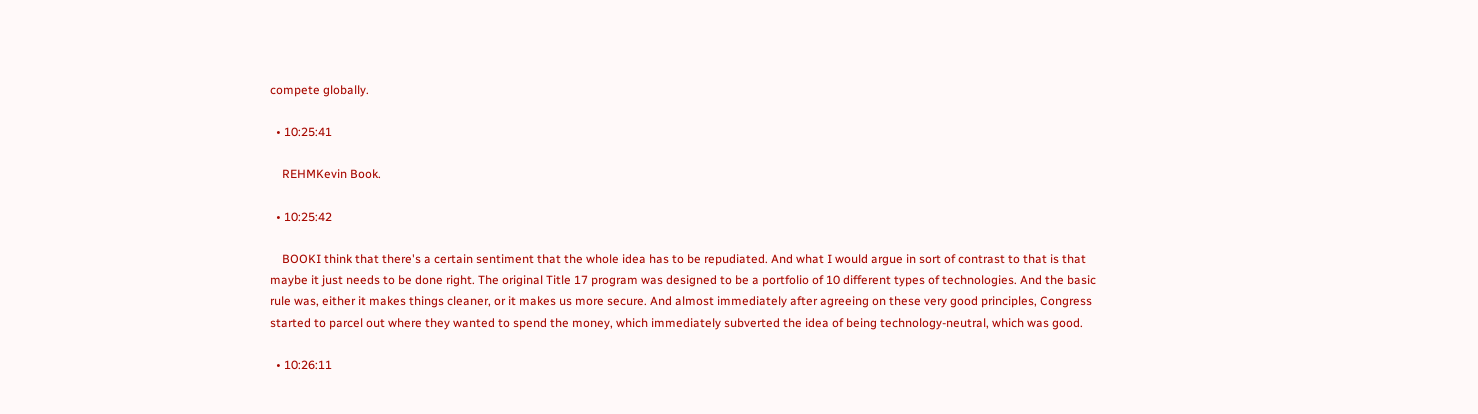compete globally.

  • 10:25:41

    REHMKevin Book.

  • 10:25:42

    BOOKI think that there's a certain sentiment that the whole idea has to be repudiated. And what I would argue in sort of contrast to that is that maybe it just needs to be done right. The original Title 17 program was designed to be a portfolio of 10 different types of technologies. And the basic rule was, either it makes things cleaner, or it makes us more secure. And almost immediately after agreeing on these very good principles, Congress started to parcel out where they wanted to spend the money, which immediately subverted the idea of being technology-neutral, which was good.

  • 10:26:11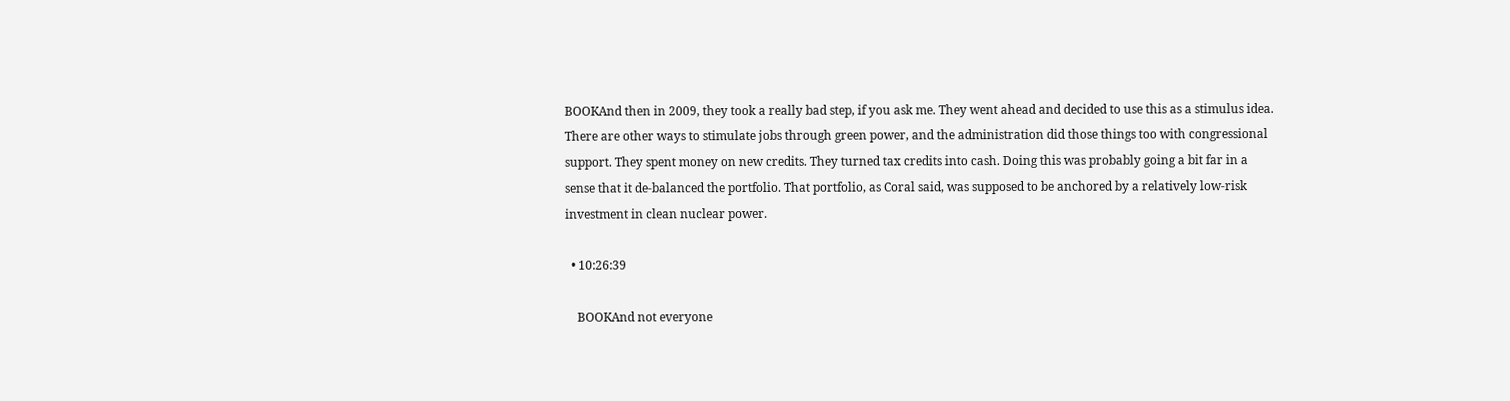BOOKAnd then in 2009, they took a really bad step, if you ask me. They went ahead and decided to use this as a stimulus idea. There are other ways to stimulate jobs through green power, and the administration did those things too with congressional support. They spent money on new credits. They turned tax credits into cash. Doing this was probably going a bit far in a sense that it de-balanced the portfolio. That portfolio, as Coral said, was supposed to be anchored by a relatively low-risk investment in clean nuclear power.

  • 10:26:39

    BOOKAnd not everyone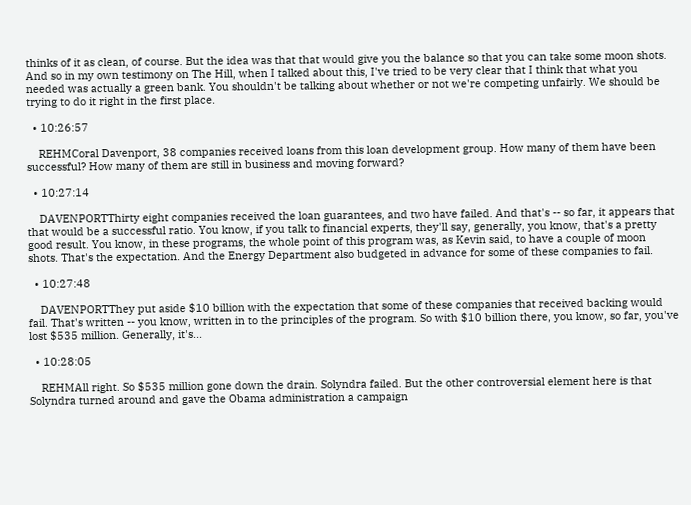thinks of it as clean, of course. But the idea was that that would give you the balance so that you can take some moon shots. And so in my own testimony on The Hill, when I talked about this, I've tried to be very clear that I think that what you needed was actually a green bank. You shouldn't be talking about whether or not we're competing unfairly. We should be trying to do it right in the first place.

  • 10:26:57

    REHMCoral Davenport, 38 companies received loans from this loan development group. How many of them have been successful? How many of them are still in business and moving forward?

  • 10:27:14

    DAVENPORTThirty eight companies received the loan guarantees, and two have failed. And that's -- so far, it appears that that would be a successful ratio. You know, if you talk to financial experts, they'll say, generally, you know, that's a pretty good result. You know, in these programs, the whole point of this program was, as Kevin said, to have a couple of moon shots. That's the expectation. And the Energy Department also budgeted in advance for some of these companies to fail.

  • 10:27:48

    DAVENPORTThey put aside $10 billion with the expectation that some of these companies that received backing would fail. That's written -- you know, written in to the principles of the program. So with $10 billion there, you know, so far, you've lost $535 million. Generally, it's...

  • 10:28:05

    REHMAll right. So $535 million gone down the drain. Solyndra failed. But the other controversial element here is that Solyndra turned around and gave the Obama administration a campaign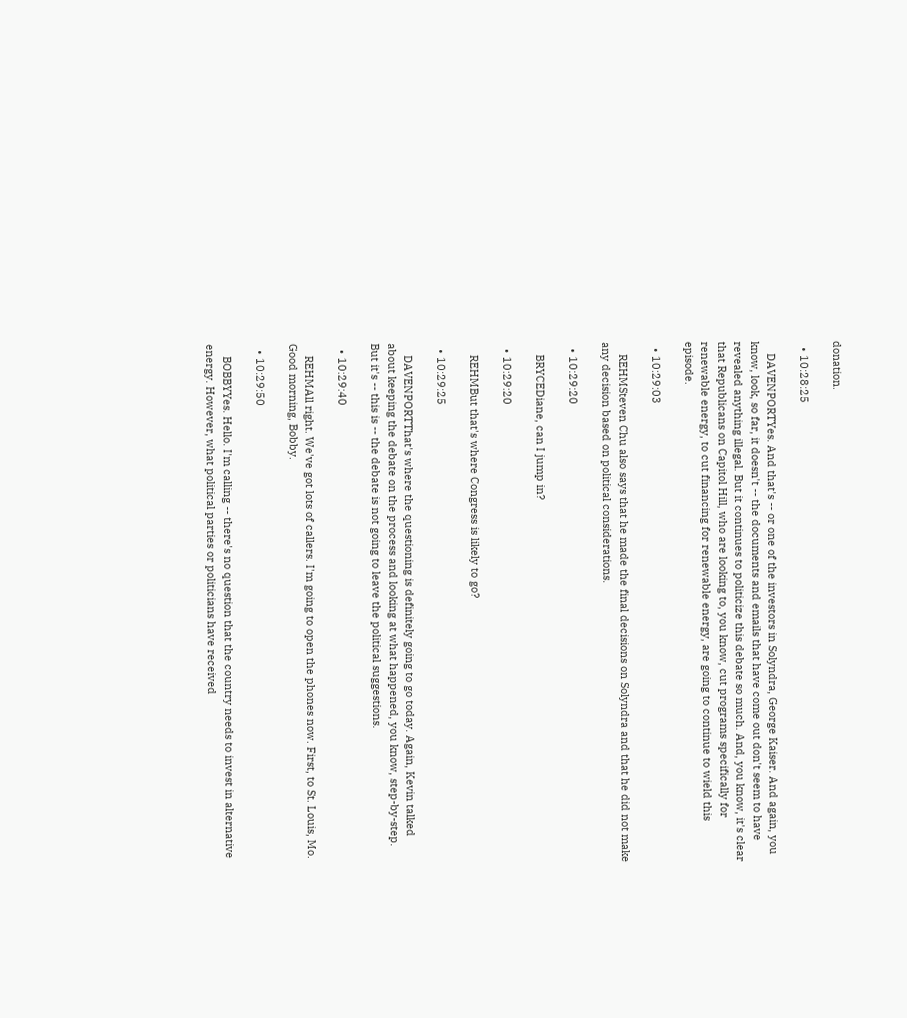donation.

  • 10:28:25

    DAVENPORTYes. And that's -- or one of the investors in Solyndra, George Kaiser. And again, you know, look, so far, it doesn't -- the documents and emails that have come out don't seem to have revealed anything illegal. But it continues to politicize this debate so much. And, you know, it's clear that Republicans on Capitol Hill, who are looking to, you know, cut programs specifically for renewable energy, to cut financing for renewable energy, are going to continue to wield this episode.

  • 10:29:03

    REHMSteven Chu also says that he made the final decisions on Solyndra and that he did not make any decision based on political considerations.

  • 10:29:20

    BRYCEDiane, can I jump in?

  • 10:29:20

    REHMBut that's where Congress is likely to go?

  • 10:29:25

    DAVENPORTThat's where the questioning is definitely going to go today. Again, Kevin talked about keeping the debate on the process and looking at what happened, you know, step-by-step. But it's -- this is -- the debate is not going to leave the political suggestions.

  • 10:29:40

    REHMAll right. We've got lots of callers. I'm going to open the phones now. First, to St. Louis, Mo. Good morning, Bobby.

  • 10:29:50

    BOBBYYes. Hello. I'm calling -- there's no question that the country needs to invest in alternative energy. However, what political parties or politicians have received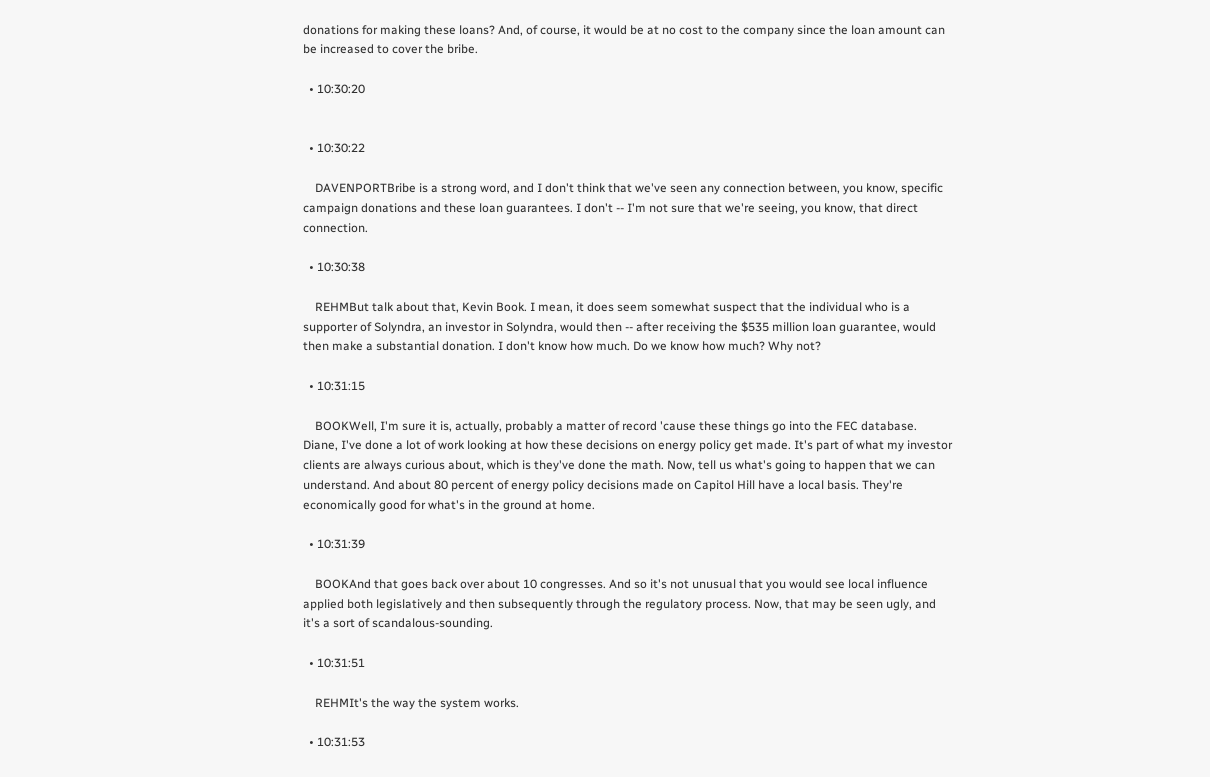donations for making these loans? And, of course, it would be at no cost to the company since the loan amount can be increased to cover the bribe.

  • 10:30:20


  • 10:30:22

    DAVENPORTBribe is a strong word, and I don't think that we've seen any connection between, you know, specific campaign donations and these loan guarantees. I don't -- I'm not sure that we're seeing, you know, that direct connection.

  • 10:30:38

    REHMBut talk about that, Kevin Book. I mean, it does seem somewhat suspect that the individual who is a supporter of Solyndra, an investor in Solyndra, would then -- after receiving the $535 million loan guarantee, would then make a substantial donation. I don't know how much. Do we know how much? Why not?

  • 10:31:15

    BOOKWell, I'm sure it is, actually, probably a matter of record 'cause these things go into the FEC database. Diane, I've done a lot of work looking at how these decisions on energy policy get made. It's part of what my investor clients are always curious about, which is they've done the math. Now, tell us what's going to happen that we can understand. And about 80 percent of energy policy decisions made on Capitol Hill have a local basis. They're economically good for what's in the ground at home.

  • 10:31:39

    BOOKAnd that goes back over about 10 congresses. And so it's not unusual that you would see local influence applied both legislatively and then subsequently through the regulatory process. Now, that may be seen ugly, and it's a sort of scandalous-sounding.

  • 10:31:51

    REHMIt's the way the system works.

  • 10:31:53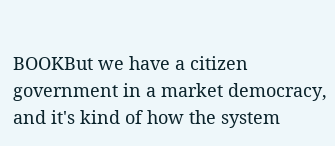BOOKBut we have a citizen government in a market democracy, and it's kind of how the system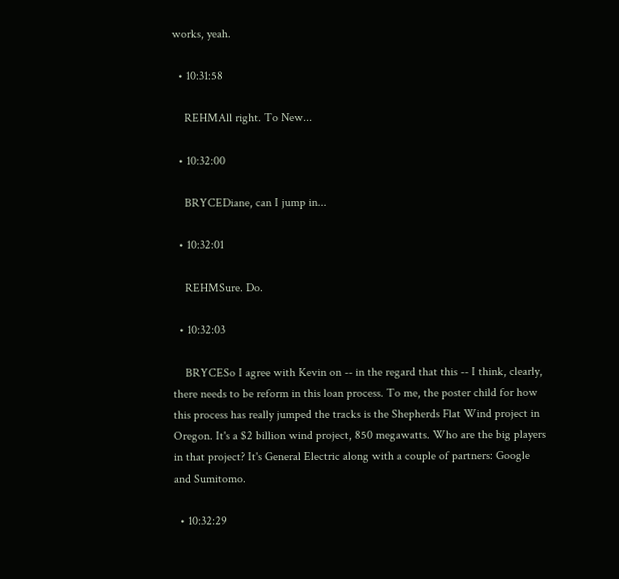works, yeah.

  • 10:31:58

    REHMAll right. To New...

  • 10:32:00

    BRYCEDiane, can I jump in...

  • 10:32:01

    REHMSure. Do.

  • 10:32:03

    BRYCESo I agree with Kevin on -- in the regard that this -- I think, clearly, there needs to be reform in this loan process. To me, the poster child for how this process has really jumped the tracks is the Shepherds Flat Wind project in Oregon. It's a $2 billion wind project, 850 megawatts. Who are the big players in that project? It's General Electric along with a couple of partners: Google and Sumitomo.

  • 10:32:29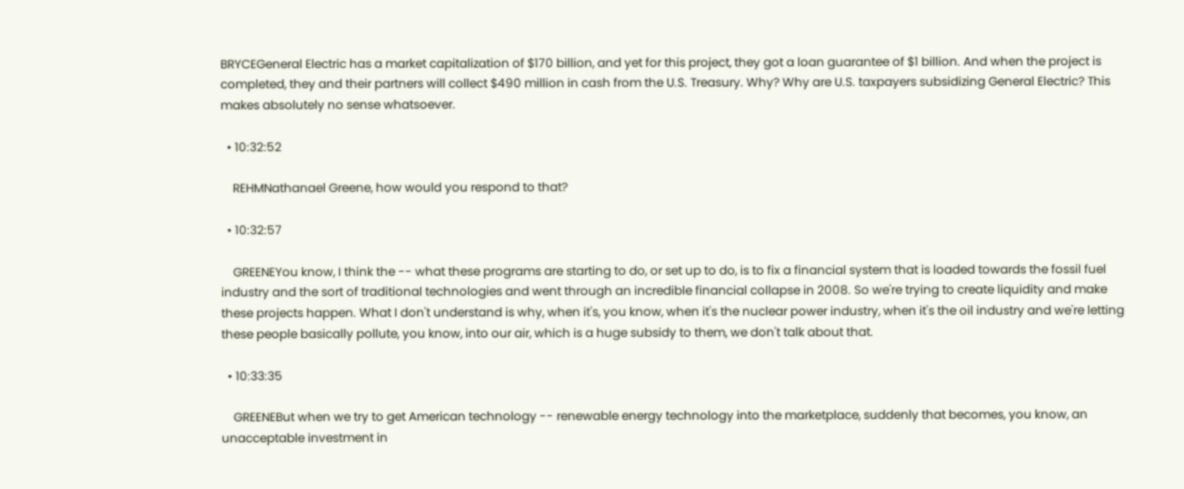BRYCEGeneral Electric has a market capitalization of $170 billion, and yet for this project, they got a loan guarantee of $1 billion. And when the project is completed, they and their partners will collect $490 million in cash from the U.S. Treasury. Why? Why are U.S. taxpayers subsidizing General Electric? This makes absolutely no sense whatsoever.

  • 10:32:52

    REHMNathanael Greene, how would you respond to that?

  • 10:32:57

    GREENEYou know, I think the -- what these programs are starting to do, or set up to do, is to fix a financial system that is loaded towards the fossil fuel industry and the sort of traditional technologies and went through an incredible financial collapse in 2008. So we're trying to create liquidity and make these projects happen. What I don't understand is why, when it's, you know, when it's the nuclear power industry, when it's the oil industry and we're letting these people basically pollute, you know, into our air, which is a huge subsidy to them, we don't talk about that.

  • 10:33:35

    GREENEBut when we try to get American technology -- renewable energy technology into the marketplace, suddenly that becomes, you know, an unacceptable investment in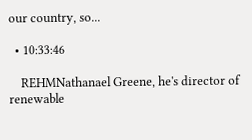our country, so...

  • 10:33:46

    REHMNathanael Greene, he's director of renewable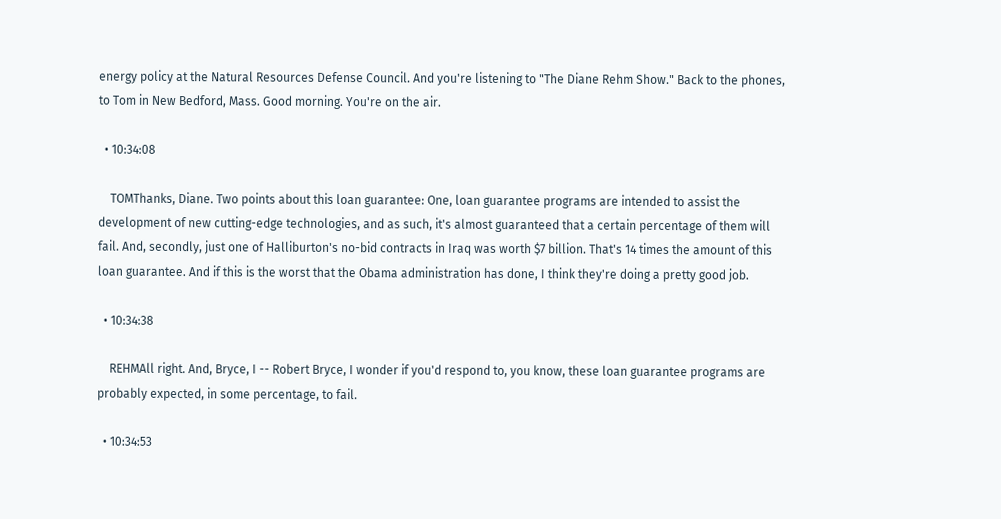energy policy at the Natural Resources Defense Council. And you're listening to "The Diane Rehm Show." Back to the phones, to Tom in New Bedford, Mass. Good morning. You're on the air.

  • 10:34:08

    TOMThanks, Diane. Two points about this loan guarantee: One, loan guarantee programs are intended to assist the development of new cutting-edge technologies, and as such, it's almost guaranteed that a certain percentage of them will fail. And, secondly, just one of Halliburton's no-bid contracts in Iraq was worth $7 billion. That's 14 times the amount of this loan guarantee. And if this is the worst that the Obama administration has done, I think they're doing a pretty good job.

  • 10:34:38

    REHMAll right. And, Bryce, I -- Robert Bryce, I wonder if you'd respond to, you know, these loan guarantee programs are probably expected, in some percentage, to fail.

  • 10:34:53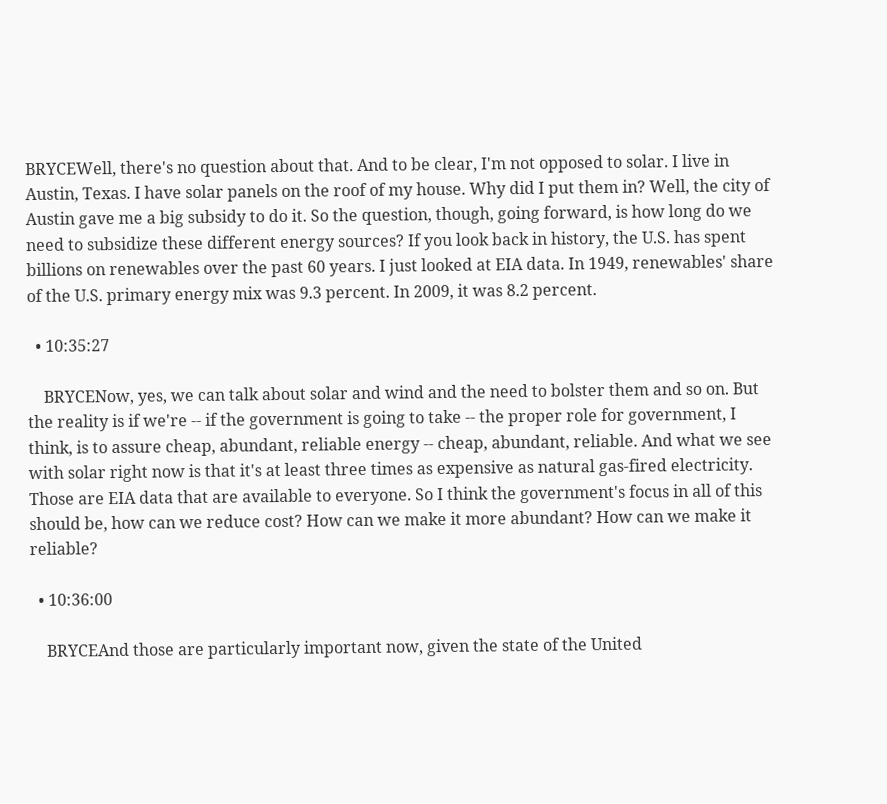BRYCEWell, there's no question about that. And to be clear, I'm not opposed to solar. I live in Austin, Texas. I have solar panels on the roof of my house. Why did I put them in? Well, the city of Austin gave me a big subsidy to do it. So the question, though, going forward, is how long do we need to subsidize these different energy sources? If you look back in history, the U.S. has spent billions on renewables over the past 60 years. I just looked at EIA data. In 1949, renewables' share of the U.S. primary energy mix was 9.3 percent. In 2009, it was 8.2 percent.

  • 10:35:27

    BRYCENow, yes, we can talk about solar and wind and the need to bolster them and so on. But the reality is if we're -- if the government is going to take -- the proper role for government, I think, is to assure cheap, abundant, reliable energy -- cheap, abundant, reliable. And what we see with solar right now is that it's at least three times as expensive as natural gas-fired electricity. Those are EIA data that are available to everyone. So I think the government's focus in all of this should be, how can we reduce cost? How can we make it more abundant? How can we make it reliable?

  • 10:36:00

    BRYCEAnd those are particularly important now, given the state of the United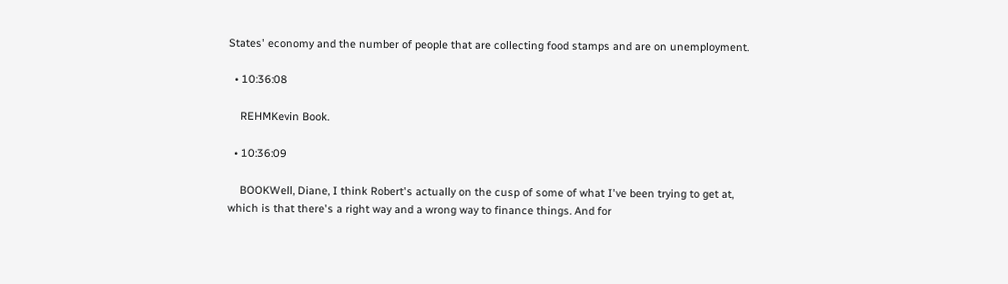States' economy and the number of people that are collecting food stamps and are on unemployment.

  • 10:36:08

    REHMKevin Book.

  • 10:36:09

    BOOKWell, Diane, I think Robert's actually on the cusp of some of what I've been trying to get at, which is that there's a right way and a wrong way to finance things. And for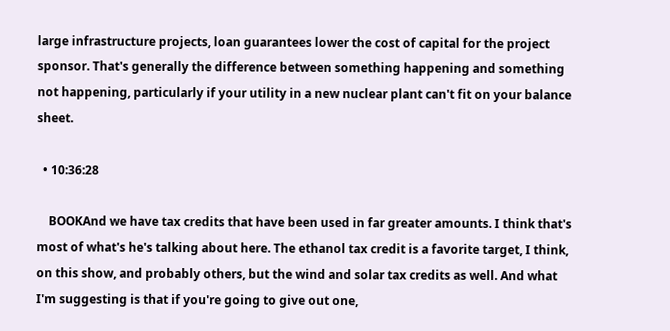large infrastructure projects, loan guarantees lower the cost of capital for the project sponsor. That's generally the difference between something happening and something not happening, particularly if your utility in a new nuclear plant can't fit on your balance sheet.

  • 10:36:28

    BOOKAnd we have tax credits that have been used in far greater amounts. I think that's most of what's he's talking about here. The ethanol tax credit is a favorite target, I think, on this show, and probably others, but the wind and solar tax credits as well. And what I'm suggesting is that if you're going to give out one,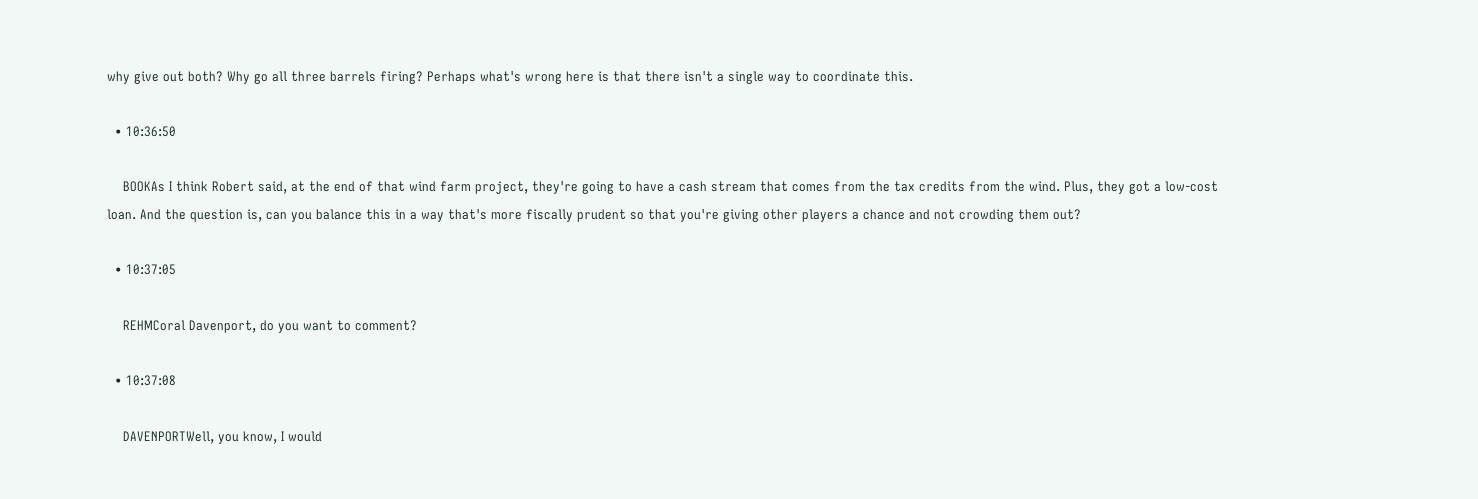why give out both? Why go all three barrels firing? Perhaps what's wrong here is that there isn't a single way to coordinate this.

  • 10:36:50

    BOOKAs I think Robert said, at the end of that wind farm project, they're going to have a cash stream that comes from the tax credits from the wind. Plus, they got a low-cost loan. And the question is, can you balance this in a way that's more fiscally prudent so that you're giving other players a chance and not crowding them out?

  • 10:37:05

    REHMCoral Davenport, do you want to comment?

  • 10:37:08

    DAVENPORTWell, you know, I would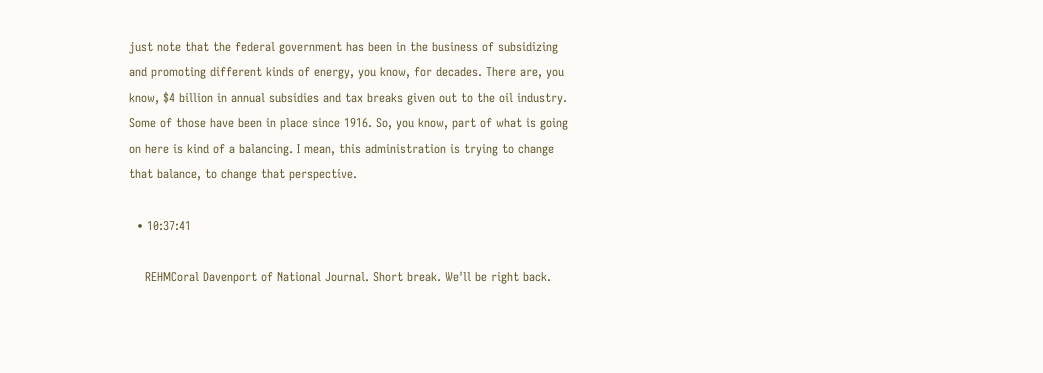just note that the federal government has been in the business of subsidizing and promoting different kinds of energy, you know, for decades. There are, you know, $4 billion in annual subsidies and tax breaks given out to the oil industry. Some of those have been in place since 1916. So, you know, part of what is going on here is kind of a balancing. I mean, this administration is trying to change that balance, to change that perspective.

  • 10:37:41

    REHMCoral Davenport of National Journal. Short break. We'll be right back.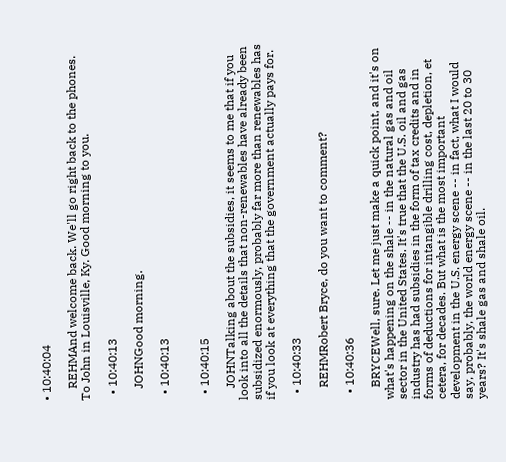• 10:40:04

    REHMAnd welcome back. We'll go right back to the phones. To John in Louisville, Ky. Good morning to you.

  • 10:40:13

    JOHNGood morning.

  • 10:40:13


  • 10:40:15

    JOHNTalking about the subsidies, it seems to me that if you look into all the details that non-renewables have already been subsidized enormously, probably far more than renewables has if you look at everything that the government actually pays for.

  • 10:40:33

    REHMRobert Bryce, do you want to comment?

  • 10:40:36

    BRYCEWell, sure. Let me just make a quick point, and it's on what's happening on the shale -- in the natural gas and oil sector in the United States. It's true that the U.S. oil and gas industry has had subsidies in the form of tax credits and in forms of deductions for intangible drilling cost, depletion, et cetera, for decades. But what is the most important development in the U.S. energy scene -- in fact, what I would say, probably, the world energy scene -- in the last 20 to 30 years? It's shale gas and shale oil.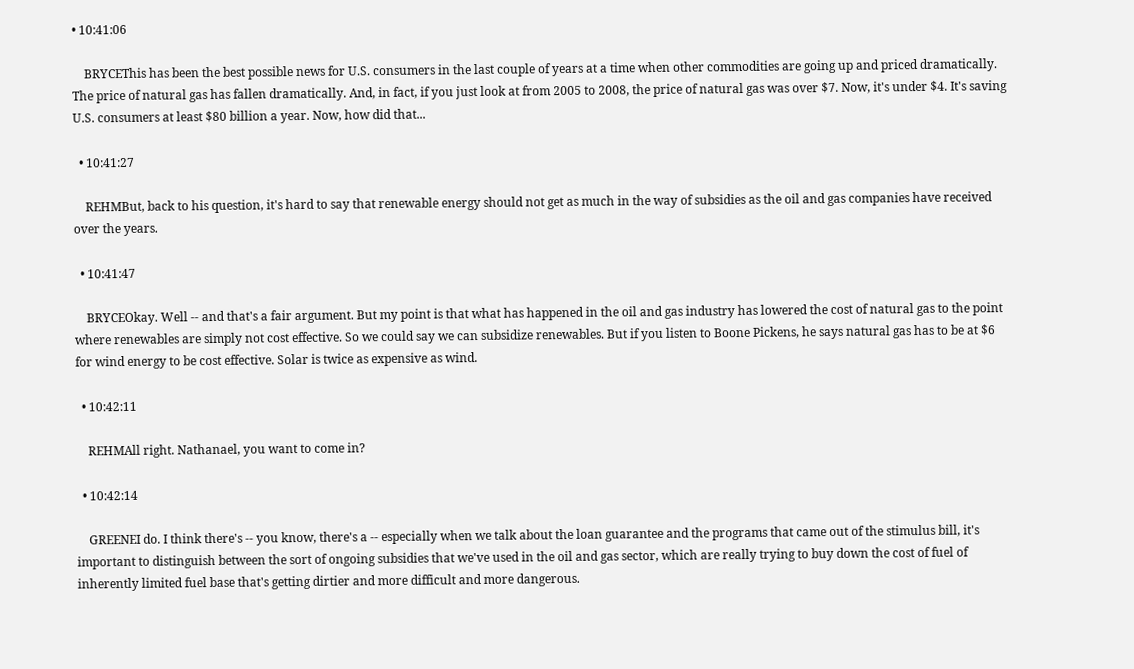• 10:41:06

    BRYCEThis has been the best possible news for U.S. consumers in the last couple of years at a time when other commodities are going up and priced dramatically. The price of natural gas has fallen dramatically. And, in fact, if you just look at from 2005 to 2008, the price of natural gas was over $7. Now, it's under $4. It's saving U.S. consumers at least $80 billion a year. Now, how did that...

  • 10:41:27

    REHMBut, back to his question, it's hard to say that renewable energy should not get as much in the way of subsidies as the oil and gas companies have received over the years.

  • 10:41:47

    BRYCEOkay. Well -- and that's a fair argument. But my point is that what has happened in the oil and gas industry has lowered the cost of natural gas to the point where renewables are simply not cost effective. So we could say we can subsidize renewables. But if you listen to Boone Pickens, he says natural gas has to be at $6 for wind energy to be cost effective. Solar is twice as expensive as wind.

  • 10:42:11

    REHMAll right. Nathanael, you want to come in?

  • 10:42:14

    GREENEI do. I think there's -- you know, there's a -- especially when we talk about the loan guarantee and the programs that came out of the stimulus bill, it's important to distinguish between the sort of ongoing subsidies that we've used in the oil and gas sector, which are really trying to buy down the cost of fuel of inherently limited fuel base that's getting dirtier and more difficult and more dangerous.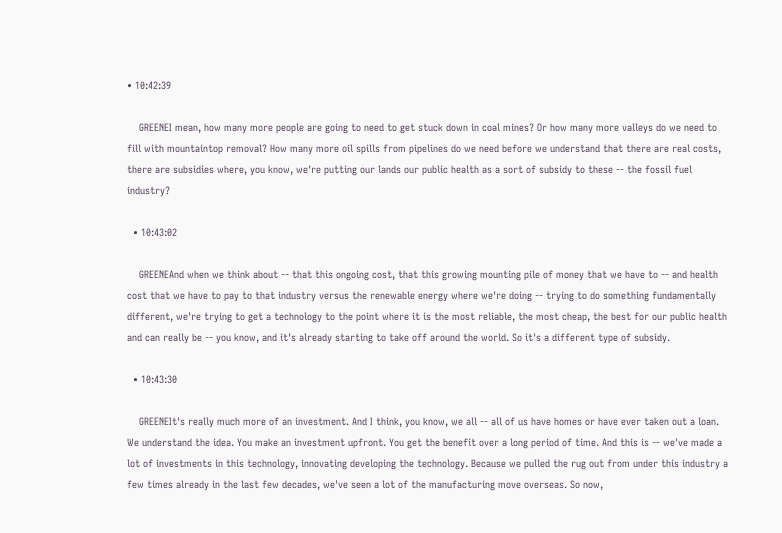• 10:42:39

    GREENEI mean, how many more people are going to need to get stuck down in coal mines? Or how many more valleys do we need to fill with mountaintop removal? How many more oil spills from pipelines do we need before we understand that there are real costs, there are subsidies where, you know, we're putting our lands our public health as a sort of subsidy to these -- the fossil fuel industry?

  • 10:43:02

    GREENEAnd when we think about -- that this ongoing cost, that this growing mounting pile of money that we have to -- and health cost that we have to pay to that industry versus the renewable energy where we're doing -- trying to do something fundamentally different, we're trying to get a technology to the point where it is the most reliable, the most cheap, the best for our public health and can really be -- you know, and it's already starting to take off around the world. So it's a different type of subsidy.

  • 10:43:30

    GREENEIt's really much more of an investment. And I think, you know, we all -- all of us have homes or have ever taken out a loan. We understand the idea. You make an investment upfront. You get the benefit over a long period of time. And this is -- we've made a lot of investments in this technology, innovating developing the technology. Because we pulled the rug out from under this industry a few times already in the last few decades, we've seen a lot of the manufacturing move overseas. So now,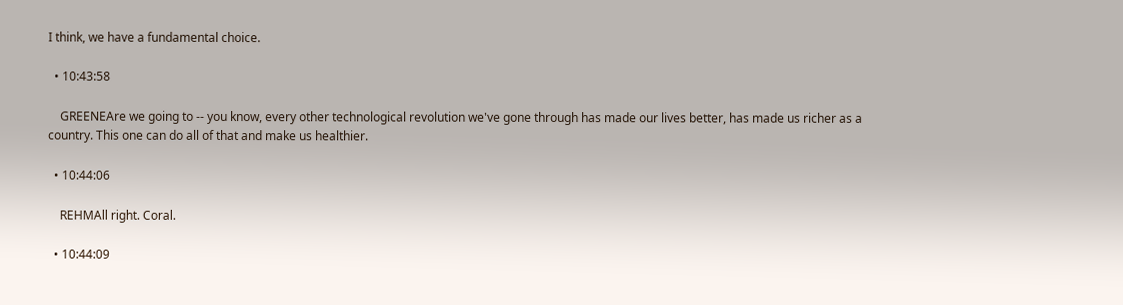I think, we have a fundamental choice.

  • 10:43:58

    GREENEAre we going to -- you know, every other technological revolution we've gone through has made our lives better, has made us richer as a country. This one can do all of that and make us healthier.

  • 10:44:06

    REHMAll right. Coral.

  • 10:44:09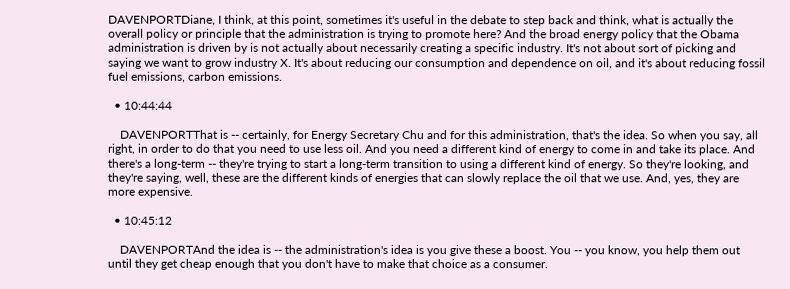DAVENPORTDiane, I think, at this point, sometimes it's useful in the debate to step back and think, what is actually the overall policy or principle that the administration is trying to promote here? And the broad energy policy that the Obama administration is driven by is not actually about necessarily creating a specific industry. It's not about sort of picking and saying we want to grow industry X. It's about reducing our consumption and dependence on oil, and it's about reducing fossil fuel emissions, carbon emissions.

  • 10:44:44

    DAVENPORTThat is -- certainly, for Energy Secretary Chu and for this administration, that's the idea. So when you say, all right, in order to do that you need to use less oil. And you need a different kind of energy to come in and take its place. And there's a long-term -- they're trying to start a long-term transition to using a different kind of energy. So they're looking, and they're saying, well, these are the different kinds of energies that can slowly replace the oil that we use. And, yes, they are more expensive.

  • 10:45:12

    DAVENPORTAnd the idea is -- the administration's idea is you give these a boost. You -- you know, you help them out until they get cheap enough that you don't have to make that choice as a consumer.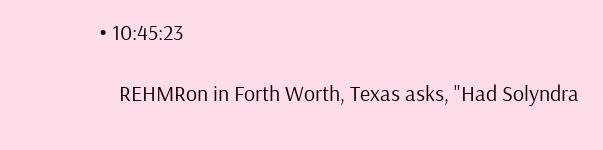• 10:45:23

    REHMRon in Forth Worth, Texas asks, "Had Solyndra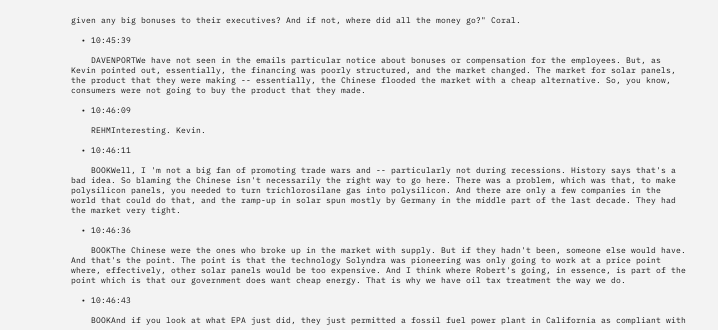given any big bonuses to their executives? And if not, where did all the money go?" Coral.

  • 10:45:39

    DAVENPORTWe have not seen in the emails particular notice about bonuses or compensation for the employees. But, as Kevin pointed out, essentially, the financing was poorly structured, and the market changed. The market for solar panels, the product that they were making -- essentially, the Chinese flooded the market with a cheap alternative. So, you know, consumers were not going to buy the product that they made.

  • 10:46:09

    REHMInteresting. Kevin.

  • 10:46:11

    BOOKWell, I 'm not a big fan of promoting trade wars and -- particularly not during recessions. History says that's a bad idea. So blaming the Chinese isn't necessarily the right way to go here. There was a problem, which was that, to make polysilicon panels, you needed to turn trichlorosilane gas into polysilicon. And there are only a few companies in the world that could do that, and the ramp-up in solar spun mostly by Germany in the middle part of the last decade. They had the market very tight.

  • 10:46:36

    BOOKThe Chinese were the ones who broke up in the market with supply. But if they hadn't been, someone else would have. And that's the point. The point is that the technology Solyndra was pioneering was only going to work at a price point where, effectively, other solar panels would be too expensive. And I think where Robert's going, in essence, is part of the point which is that our government does want cheap energy. That is why we have oil tax treatment the way we do.

  • 10:46:43

    BOOKAnd if you look at what EPA just did, they just permitted a fossil fuel power plant in California as compliant with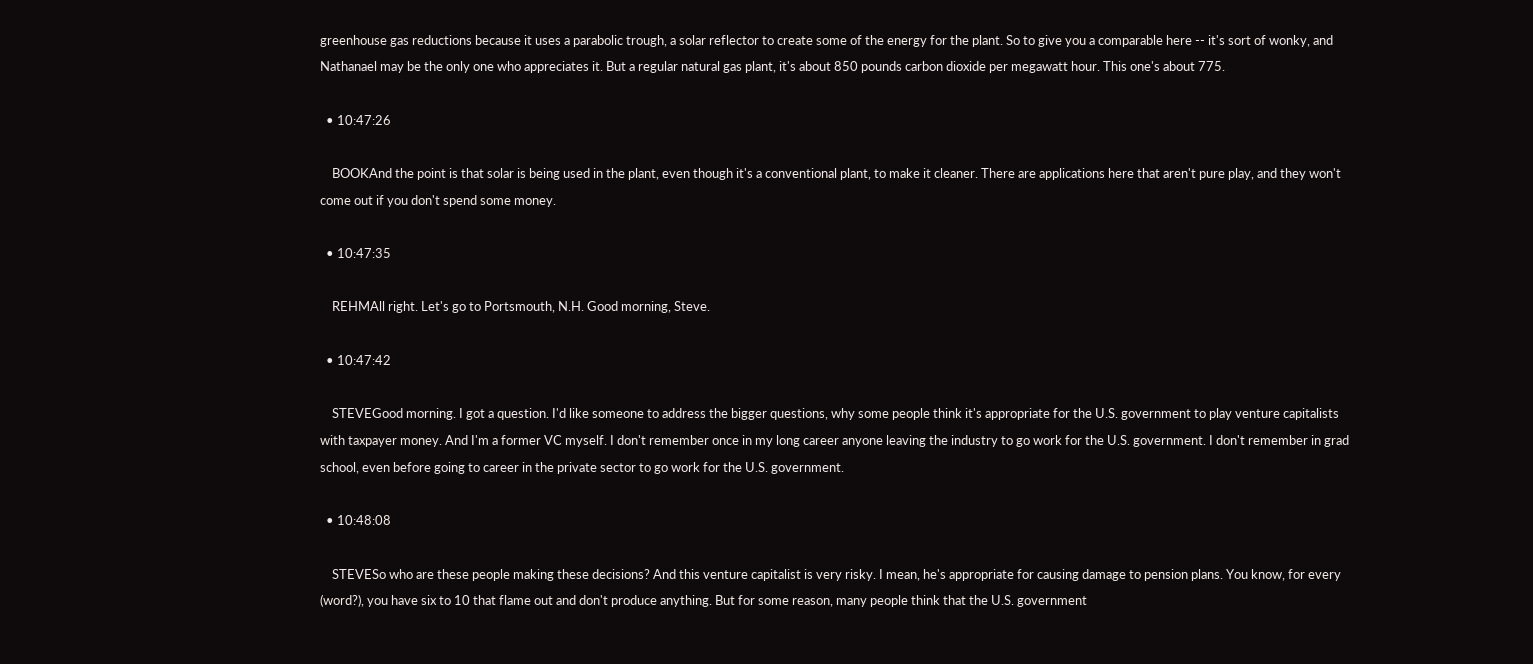greenhouse gas reductions because it uses a parabolic trough, a solar reflector to create some of the energy for the plant. So to give you a comparable here -- it's sort of wonky, and Nathanael may be the only one who appreciates it. But a regular natural gas plant, it's about 850 pounds carbon dioxide per megawatt hour. This one's about 775.

  • 10:47:26

    BOOKAnd the point is that solar is being used in the plant, even though it's a conventional plant, to make it cleaner. There are applications here that aren't pure play, and they won't come out if you don't spend some money.

  • 10:47:35

    REHMAll right. Let's go to Portsmouth, N.H. Good morning, Steve.

  • 10:47:42

    STEVEGood morning. I got a question. I'd like someone to address the bigger questions, why some people think it's appropriate for the U.S. government to play venture capitalists with taxpayer money. And I'm a former VC myself. I don't remember once in my long career anyone leaving the industry to go work for the U.S. government. I don't remember in grad school, even before going to career in the private sector to go work for the U.S. government.

  • 10:48:08

    STEVESo who are these people making these decisions? And this venture capitalist is very risky. I mean, he's appropriate for causing damage to pension plans. You know, for every (word?), you have six to 10 that flame out and don't produce anything. But for some reason, many people think that the U.S. government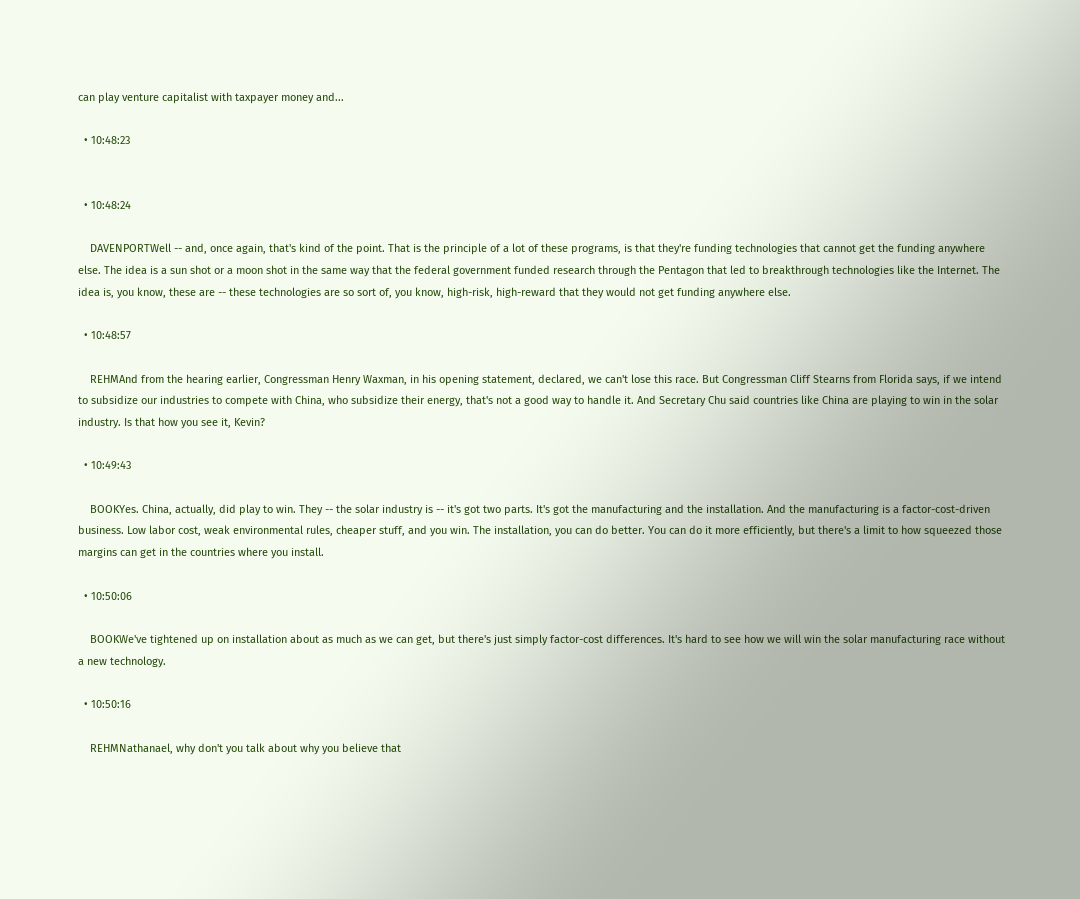can play venture capitalist with taxpayer money and...

  • 10:48:23


  • 10:48:24

    DAVENPORTWell -- and, once again, that's kind of the point. That is the principle of a lot of these programs, is that they're funding technologies that cannot get the funding anywhere else. The idea is a sun shot or a moon shot in the same way that the federal government funded research through the Pentagon that led to breakthrough technologies like the Internet. The idea is, you know, these are -- these technologies are so sort of, you know, high-risk, high-reward that they would not get funding anywhere else.

  • 10:48:57

    REHMAnd from the hearing earlier, Congressman Henry Waxman, in his opening statement, declared, we can't lose this race. But Congressman Cliff Stearns from Florida says, if we intend to subsidize our industries to compete with China, who subsidize their energy, that's not a good way to handle it. And Secretary Chu said countries like China are playing to win in the solar industry. Is that how you see it, Kevin?

  • 10:49:43

    BOOKYes. China, actually, did play to win. They -- the solar industry is -- it's got two parts. It's got the manufacturing and the installation. And the manufacturing is a factor-cost-driven business. Low labor cost, weak environmental rules, cheaper stuff, and you win. The installation, you can do better. You can do it more efficiently, but there's a limit to how squeezed those margins can get in the countries where you install.

  • 10:50:06

    BOOKWe've tightened up on installation about as much as we can get, but there's just simply factor-cost differences. It's hard to see how we will win the solar manufacturing race without a new technology.

  • 10:50:16

    REHMNathanael, why don't you talk about why you believe that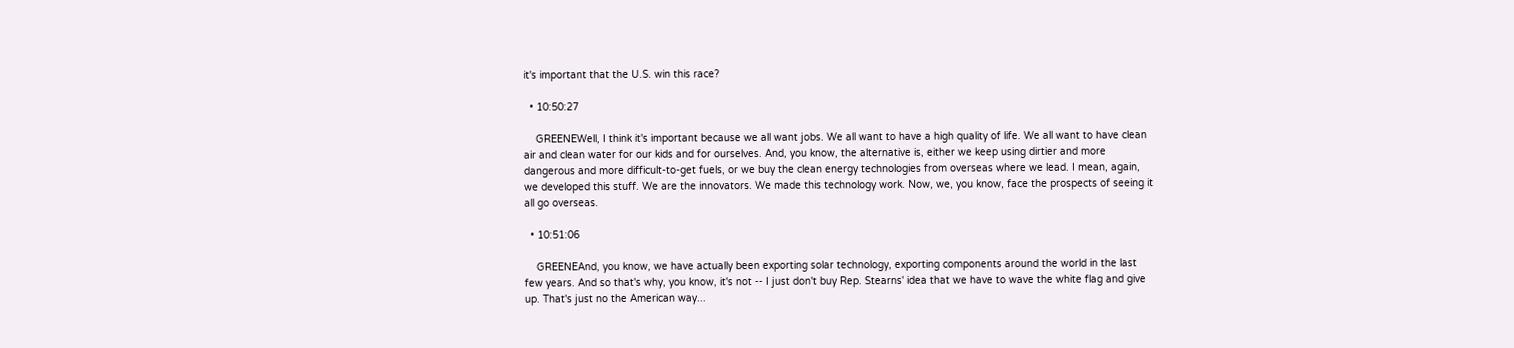it's important that the U.S. win this race?

  • 10:50:27

    GREENEWell, I think it's important because we all want jobs. We all want to have a high quality of life. We all want to have clean air and clean water for our kids and for ourselves. And, you know, the alternative is, either we keep using dirtier and more dangerous and more difficult-to-get fuels, or we buy the clean energy technologies from overseas where we lead. I mean, again, we developed this stuff. We are the innovators. We made this technology work. Now, we, you know, face the prospects of seeing it all go overseas.

  • 10:51:06

    GREENEAnd, you know, we have actually been exporting solar technology, exporting components around the world in the last few years. And so that's why, you know, it's not -- I just don't buy Rep. Stearns' idea that we have to wave the white flag and give up. That's just no the American way...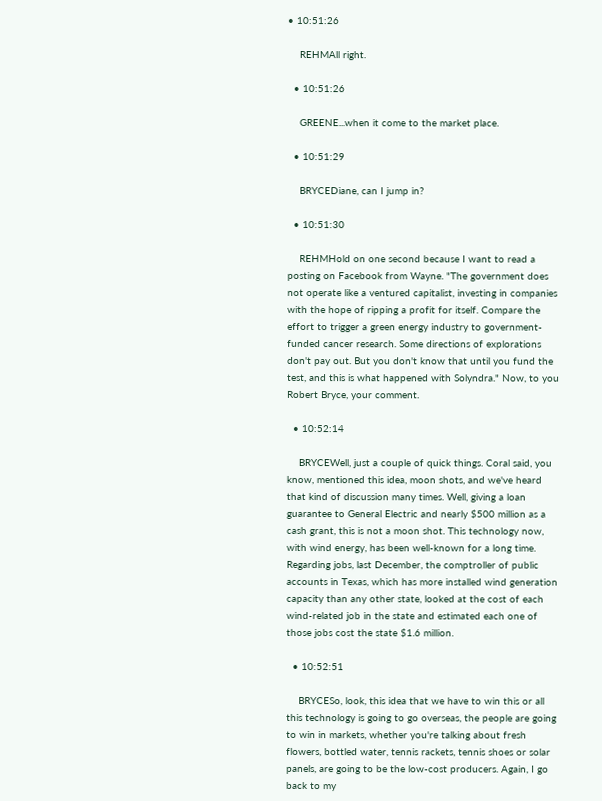• 10:51:26

    REHMAll right.

  • 10:51:26

    GREENE...when it come to the market place.

  • 10:51:29

    BRYCEDiane, can I jump in?

  • 10:51:30

    REHMHold on one second because I want to read a posting on Facebook from Wayne. "The government does not operate like a ventured capitalist, investing in companies with the hope of ripping a profit for itself. Compare the effort to trigger a green energy industry to government-funded cancer research. Some directions of explorations don't pay out. But you don't know that until you fund the test, and this is what happened with Solyndra." Now, to you Robert Bryce, your comment.

  • 10:52:14

    BRYCEWell, just a couple of quick things. Coral said, you know, mentioned this idea, moon shots, and we've heard that kind of discussion many times. Well, giving a loan guarantee to General Electric and nearly $500 million as a cash grant, this is not a moon shot. This technology now, with wind energy, has been well-known for a long time. Regarding jobs, last December, the comptroller of public accounts in Texas, which has more installed wind generation capacity than any other state, looked at the cost of each wind-related job in the state and estimated each one of those jobs cost the state $1.6 million.

  • 10:52:51

    BRYCESo, look, this idea that we have to win this or all this technology is going to go overseas, the people are going to win in markets, whether you're talking about fresh flowers, bottled water, tennis rackets, tennis shoes or solar panels, are going to be the low-cost producers. Again, I go back to my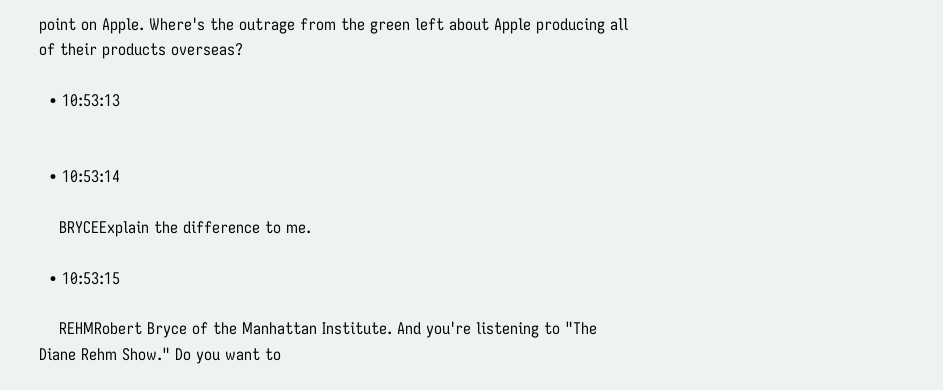point on Apple. Where's the outrage from the green left about Apple producing all of their products overseas?

  • 10:53:13


  • 10:53:14

    BRYCEExplain the difference to me.

  • 10:53:15

    REHMRobert Bryce of the Manhattan Institute. And you're listening to "The Diane Rehm Show." Do you want to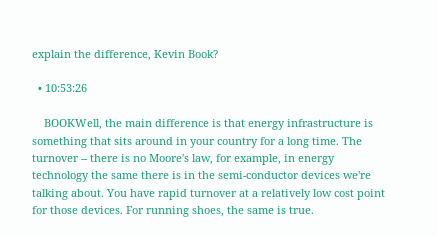explain the difference, Kevin Book?

  • 10:53:26

    BOOKWell, the main difference is that energy infrastructure is something that sits around in your country for a long time. The turnover -- there is no Moore's law, for example, in energy technology the same there is in the semi-conductor devices we're talking about. You have rapid turnover at a relatively low cost point for those devices. For running shoes, the same is true.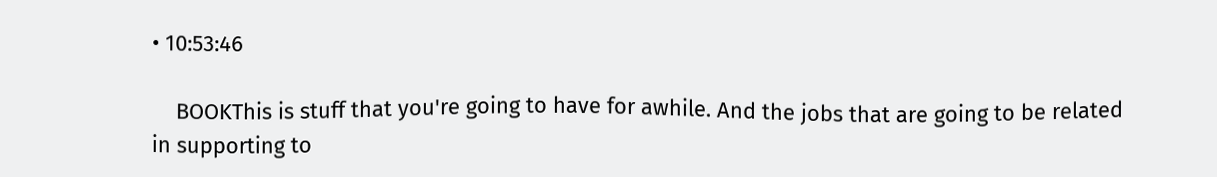• 10:53:46

    BOOKThis is stuff that you're going to have for awhile. And the jobs that are going to be related in supporting to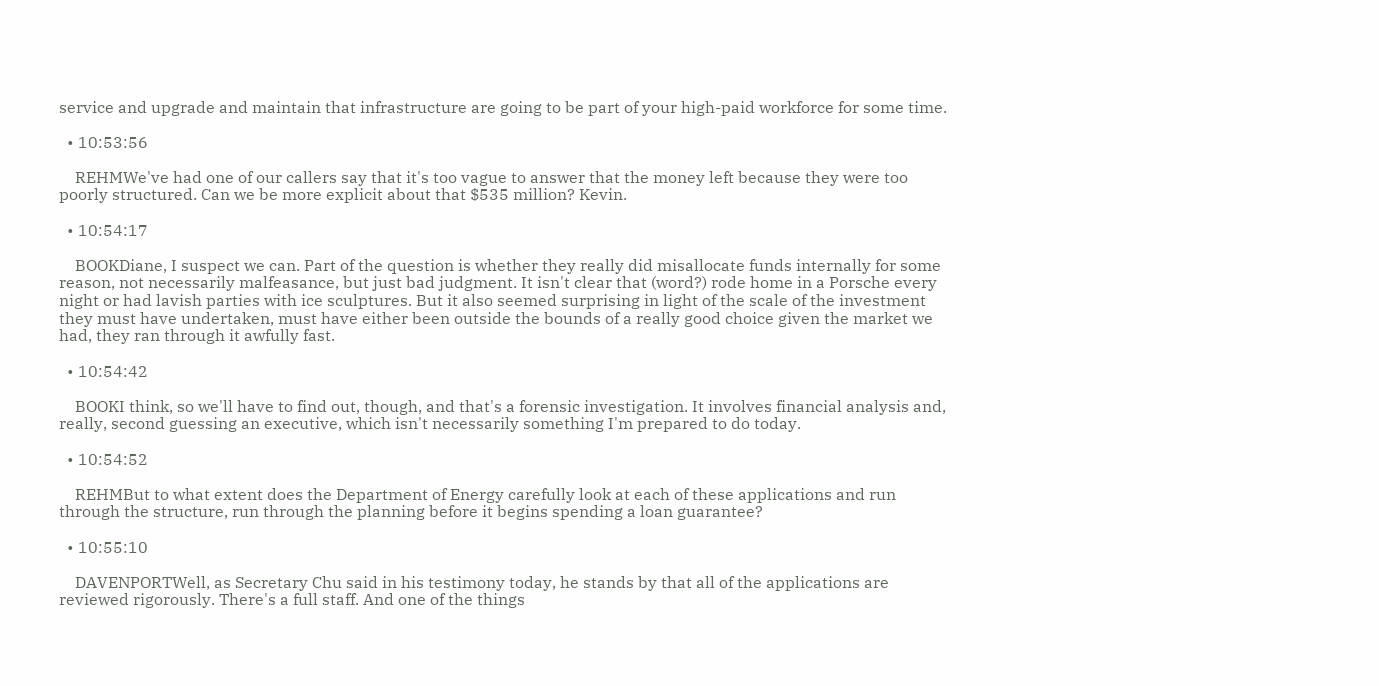service and upgrade and maintain that infrastructure are going to be part of your high-paid workforce for some time.

  • 10:53:56

    REHMWe've had one of our callers say that it's too vague to answer that the money left because they were too poorly structured. Can we be more explicit about that $535 million? Kevin.

  • 10:54:17

    BOOKDiane, I suspect we can. Part of the question is whether they really did misallocate funds internally for some reason, not necessarily malfeasance, but just bad judgment. It isn't clear that (word?) rode home in a Porsche every night or had lavish parties with ice sculptures. But it also seemed surprising in light of the scale of the investment they must have undertaken, must have either been outside the bounds of a really good choice given the market we had, they ran through it awfully fast.

  • 10:54:42

    BOOKI think, so we'll have to find out, though, and that's a forensic investigation. It involves financial analysis and, really, second guessing an executive, which isn't necessarily something I'm prepared to do today.

  • 10:54:52

    REHMBut to what extent does the Department of Energy carefully look at each of these applications and run through the structure, run through the planning before it begins spending a loan guarantee?

  • 10:55:10

    DAVENPORTWell, as Secretary Chu said in his testimony today, he stands by that all of the applications are reviewed rigorously. There's a full staff. And one of the things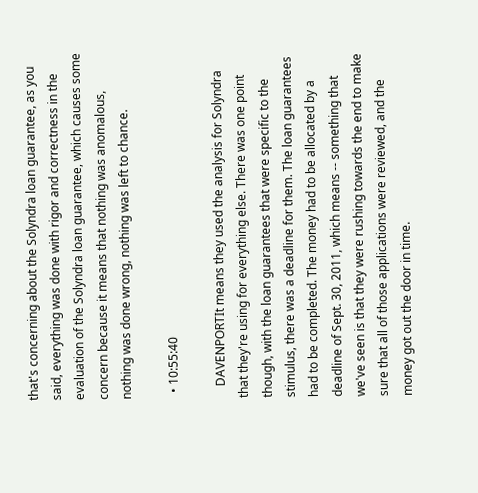that's concerning about the Solyndra loan guarantee, as you said, everything was done with rigor and correctness in the evaluation of the Solyndra loan guarantee, which causes some concern because it means that nothing was anomalous, nothing was done wrong, nothing was left to chance.

  • 10:55:40

    DAVENPORTIt means they used the analysis for Solyndra that they're using for everything else. There was one point though, with the loan guarantees that were specific to the stimulus, there was a deadline for them. The loan guarantees had to be completed. The money had to be allocated by a deadline of Sept. 30, 2011, which means -- something that we've seen is that they were rushing towards the end to make sure that all of those applications were reviewed, and the money got out the door in time.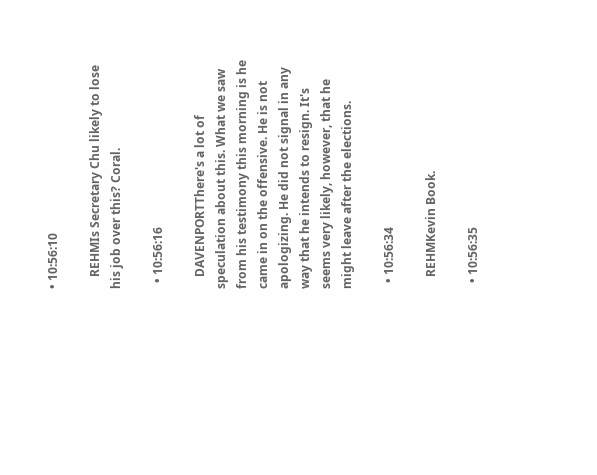• 10:56:10

    REHMIs Secretary Chu likely to lose his job over this? Coral.

  • 10:56:16

    DAVENPORTThere's a lot of speculation about this. What we saw from his testimony this morning is he came in on the offensive. He is not apologizing. He did not signal in any way that he intends to resign. It's seems very likely, however, that he might leave after the elections.

  • 10:56:34

    REHMKevin Book.

  • 10:56:35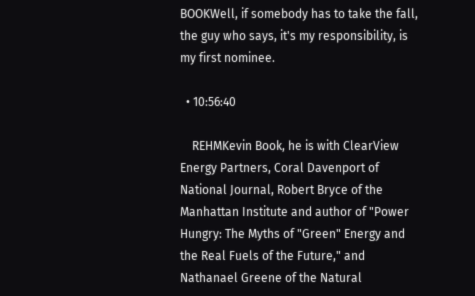BOOKWell, if somebody has to take the fall, the guy who says, it's my responsibility, is my first nominee.

  • 10:56:40

    REHMKevin Book, he is with ClearView Energy Partners, Coral Davenport of National Journal, Robert Bryce of the Manhattan Institute and author of "Power Hungry: The Myths of "Green" Energy and the Real Fuels of the Future," and Nathanael Greene of the Natural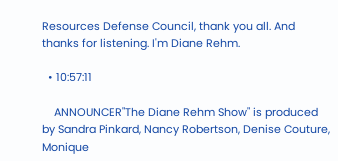Resources Defense Council, thank you all. And thanks for listening. I'm Diane Rehm.

  • 10:57:11

    ANNOUNCER"The Diane Rehm Show" is produced by Sandra Pinkard, Nancy Robertson, Denise Couture, Monique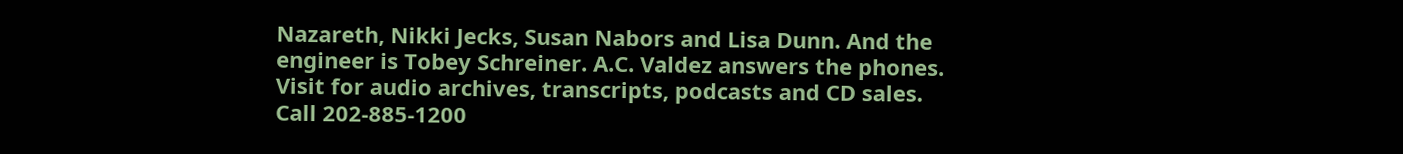Nazareth, Nikki Jecks, Susan Nabors and Lisa Dunn. And the engineer is Tobey Schreiner. A.C. Valdez answers the phones. Visit for audio archives, transcripts, podcasts and CD sales. Call 202-885-1200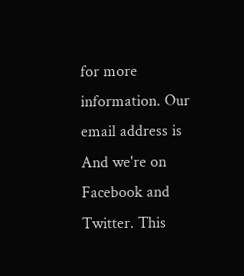for more information. Our email address is And we're on Facebook and Twitter. This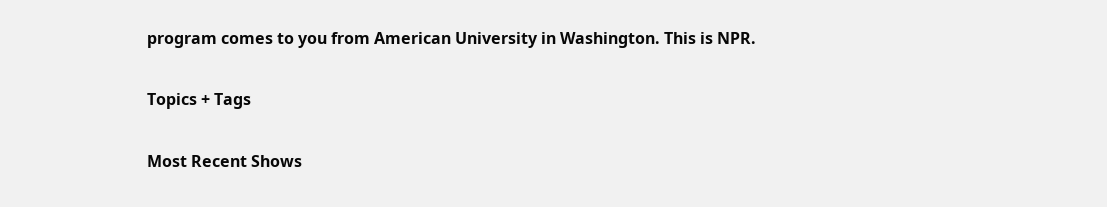program comes to you from American University in Washington. This is NPR.

Topics + Tags

Most Recent Shows